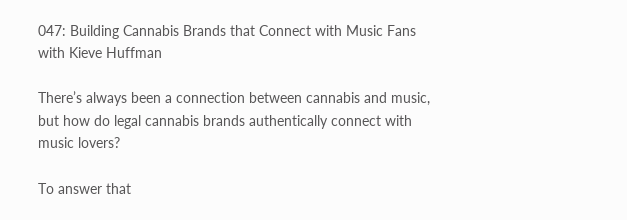047: Building Cannabis Brands that Connect with Music Fans with Kieve Huffman

There’s always been a connection between cannabis and music, but how do legal cannabis brands authentically connect with music lovers?

To answer that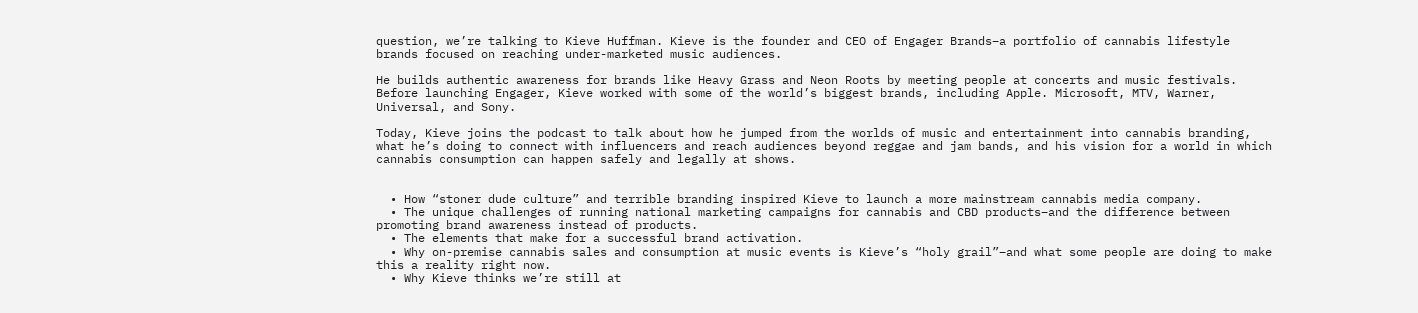question, we’re talking to Kieve Huffman. Kieve is the founder and CEO of Engager Brands–a portfolio of cannabis lifestyle brands focused on reaching under-marketed music audiences.

He builds authentic awareness for brands like Heavy Grass and Neon Roots by meeting people at concerts and music festivals. Before launching Engager, Kieve worked with some of the world’s biggest brands, including Apple. Microsoft, MTV, Warner, Universal, and Sony.

Today, Kieve joins the podcast to talk about how he jumped from the worlds of music and entertainment into cannabis branding, what he’s doing to connect with influencers and reach audiences beyond reggae and jam bands, and his vision for a world in which cannabis consumption can happen safely and legally at shows.


  • How “stoner dude culture” and terrible branding inspired Kieve to launch a more mainstream cannabis media company.
  • The unique challenges of running national marketing campaigns for cannabis and CBD products–and the difference between promoting brand awareness instead of products.
  • The elements that make for a successful brand activation.
  • Why on-premise cannabis sales and consumption at music events is Kieve’s “holy grail”–and what some people are doing to make this a reality right now.
  • Why Kieve thinks we’re still at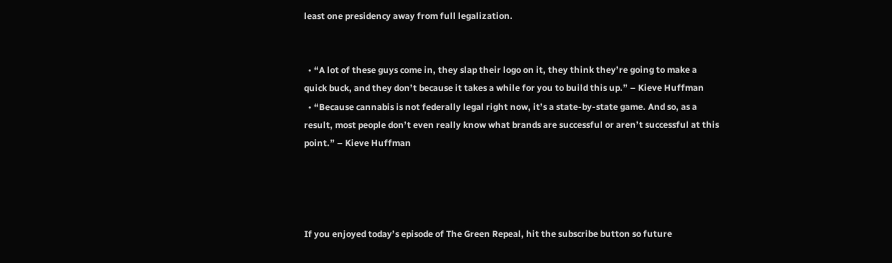least one presidency away from full legalization.


  • “A lot of these guys come in, they slap their logo on it, they think they’re going to make a quick buck, and they don’t because it takes a while for you to build this up.” – Kieve Huffman
  • “Because cannabis is not federally legal right now, it’s a state-by-state game. And so, as a result, most people don’t even really know what brands are successful or aren’t successful at this point.” – Kieve Huffman




If you enjoyed today’s episode of The Green Repeal, hit the subscribe button so future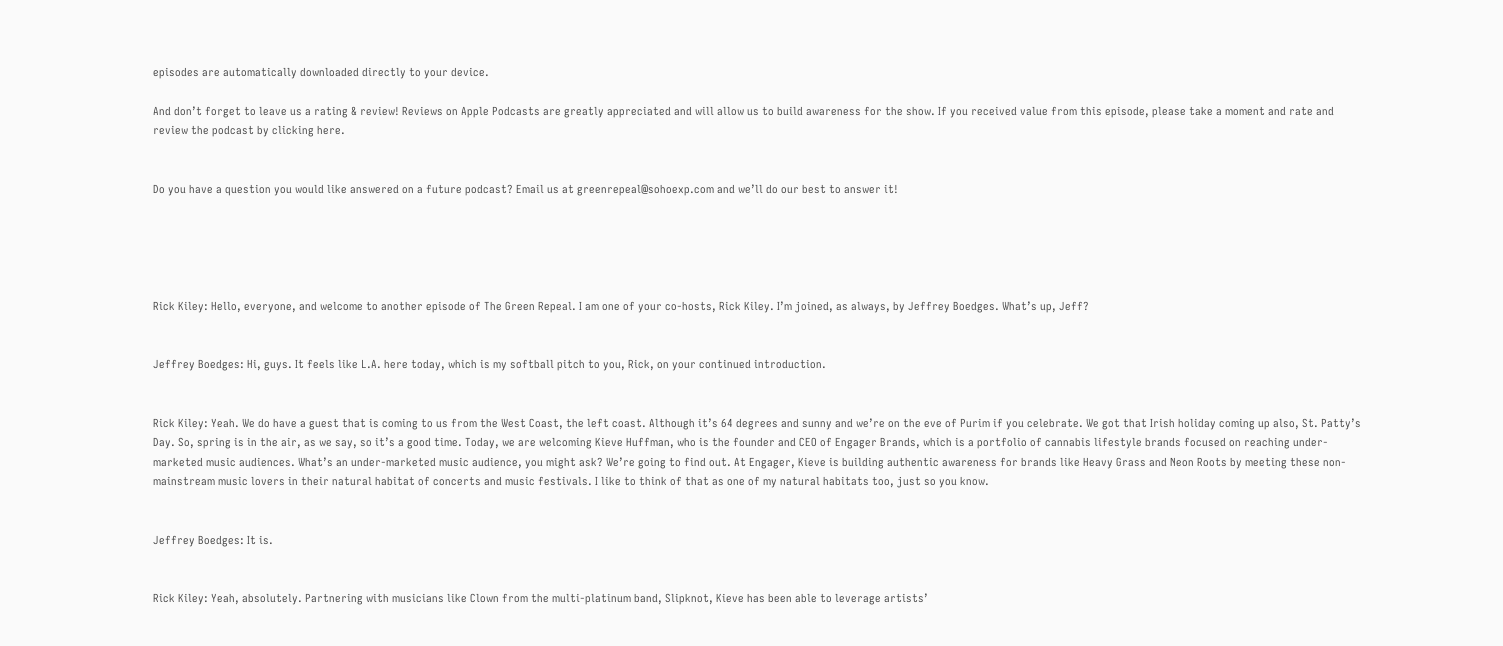episodes are automatically downloaded directly to your device.

And don’t forget to leave us a rating & review! Reviews on Apple Podcasts are greatly appreciated and will allow us to build awareness for the show. If you received value from this episode, please take a moment and rate and review the podcast by clicking here.


Do you have a question you would like answered on a future podcast? Email us at greenrepeal@sohoexp.com and we’ll do our best to answer it!





Rick Kiley: Hello, everyone, and welcome to another episode of The Green Repeal. I am one of your co-hosts, Rick Kiley. I’m joined, as always, by Jeffrey Boedges. What’s up, Jeff?


Jeffrey Boedges: Hi, guys. It feels like L.A. here today, which is my softball pitch to you, Rick, on your continued introduction.


Rick Kiley: Yeah. We do have a guest that is coming to us from the West Coast, the left coast. Although it’s 64 degrees and sunny and we’re on the eve of Purim if you celebrate. We got that Irish holiday coming up also, St. Patty’s Day. So, spring is in the air, as we say, so it’s a good time. Today, we are welcoming Kieve Huffman, who is the founder and CEO of Engager Brands, which is a portfolio of cannabis lifestyle brands focused on reaching under-marketed music audiences. What’s an under-marketed music audience, you might ask? We’re going to find out. At Engager, Kieve is building authentic awareness for brands like Heavy Grass and Neon Roots by meeting these non-mainstream music lovers in their natural habitat of concerts and music festivals. I like to think of that as one of my natural habitats too, just so you know.


Jeffrey Boedges: It is.


Rick Kiley: Yeah, absolutely. Partnering with musicians like Clown from the multi-platinum band, Slipknot, Kieve has been able to leverage artists’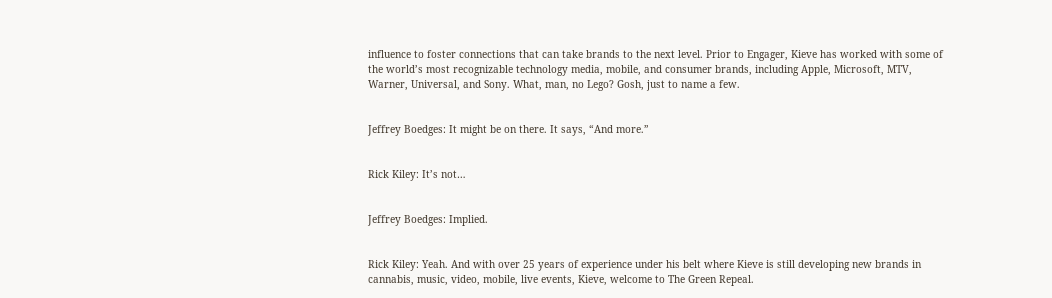influence to foster connections that can take brands to the next level. Prior to Engager, Kieve has worked with some of the world’s most recognizable technology media, mobile, and consumer brands, including Apple, Microsoft, MTV, Warner, Universal, and Sony. What, man, no Lego? Gosh, just to name a few.


Jeffrey Boedges: It might be on there. It says, “And more.”


Rick Kiley: It’s not…


Jeffrey Boedges: Implied.


Rick Kiley: Yeah. And with over 25 years of experience under his belt where Kieve is still developing new brands in cannabis, music, video, mobile, live events, Kieve, welcome to The Green Repeal.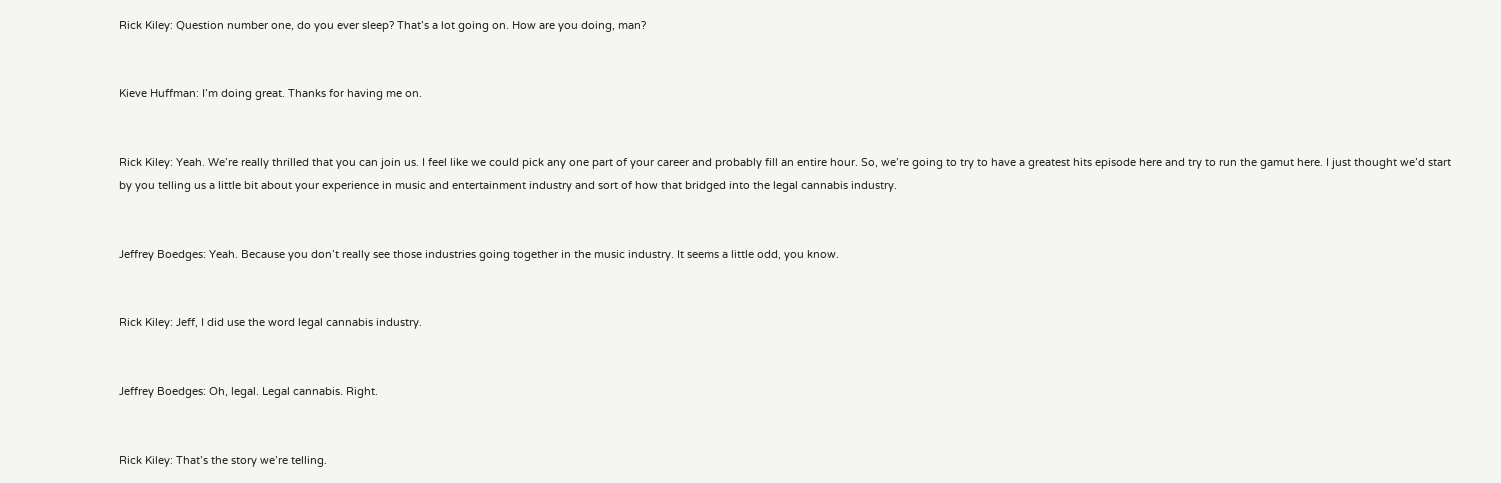Rick Kiley: Question number one, do you ever sleep? That’s a lot going on. How are you doing, man?


Kieve Huffman: I’m doing great. Thanks for having me on.


Rick Kiley: Yeah. We’re really thrilled that you can join us. I feel like we could pick any one part of your career and probably fill an entire hour. So, we’re going to try to have a greatest hits episode here and try to run the gamut here. I just thought we’d start by you telling us a little bit about your experience in music and entertainment industry and sort of how that bridged into the legal cannabis industry.


Jeffrey Boedges: Yeah. Because you don’t really see those industries going together in the music industry. It seems a little odd, you know.


Rick Kiley: Jeff, I did use the word legal cannabis industry.


Jeffrey Boedges: Oh, legal. Legal cannabis. Right.


Rick Kiley: That’s the story we’re telling.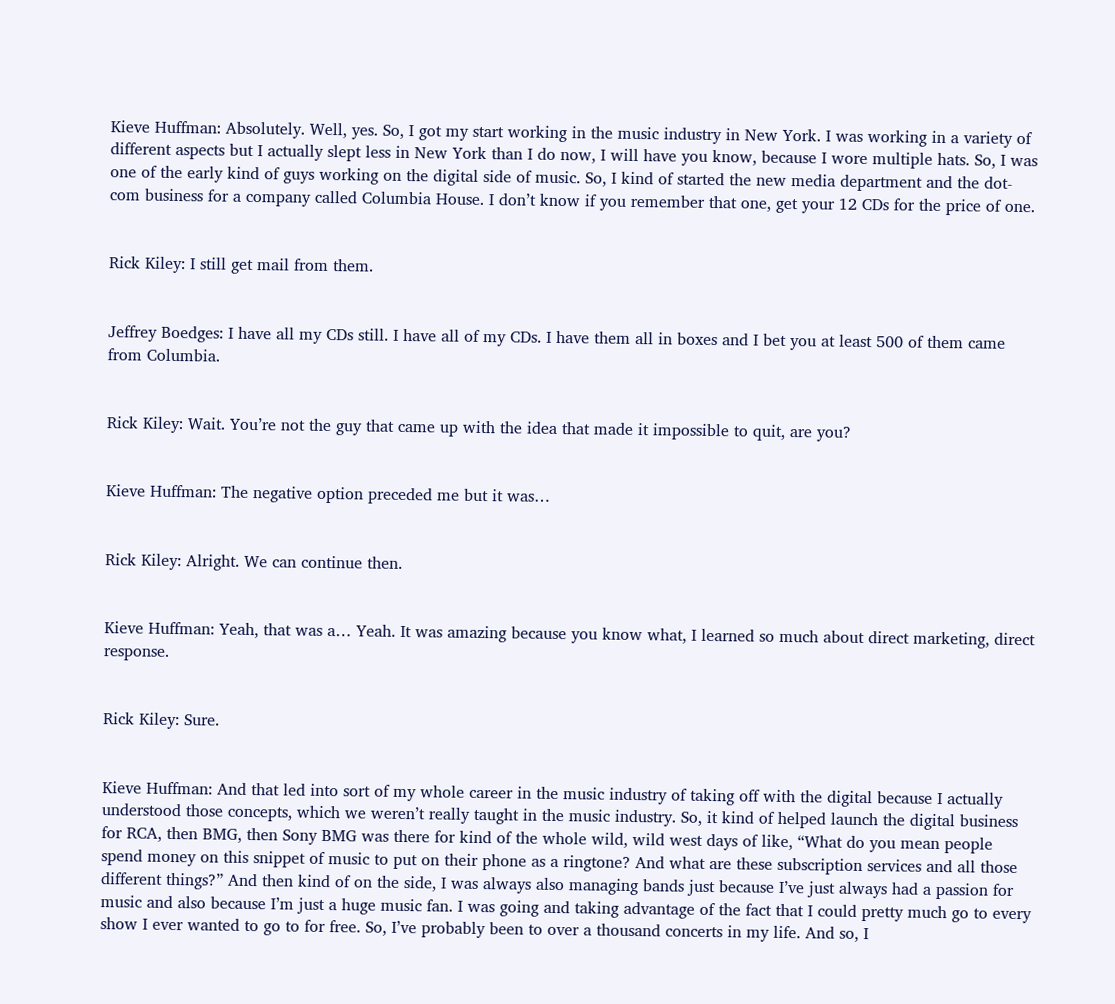Kieve Huffman: Absolutely. Well, yes. So, I got my start working in the music industry in New York. I was working in a variety of different aspects but I actually slept less in New York than I do now, I will have you know, because I wore multiple hats. So, I was one of the early kind of guys working on the digital side of music. So, I kind of started the new media department and the dot-com business for a company called Columbia House. I don’t know if you remember that one, get your 12 CDs for the price of one.


Rick Kiley: I still get mail from them.


Jeffrey Boedges: I have all my CDs still. I have all of my CDs. I have them all in boxes and I bet you at least 500 of them came from Columbia.


Rick Kiley: Wait. You’re not the guy that came up with the idea that made it impossible to quit, are you?


Kieve Huffman: The negative option preceded me but it was…


Rick Kiley: Alright. We can continue then.


Kieve Huffman: Yeah, that was a… Yeah. It was amazing because you know what, I learned so much about direct marketing, direct response.


Rick Kiley: Sure.


Kieve Huffman: And that led into sort of my whole career in the music industry of taking off with the digital because I actually understood those concepts, which we weren’t really taught in the music industry. So, it kind of helped launch the digital business for RCA, then BMG, then Sony BMG was there for kind of the whole wild, wild west days of like, “What do you mean people spend money on this snippet of music to put on their phone as a ringtone? And what are these subscription services and all those different things?” And then kind of on the side, I was always also managing bands just because I’ve just always had a passion for music and also because I’m just a huge music fan. I was going and taking advantage of the fact that I could pretty much go to every show I ever wanted to go to for free. So, I’ve probably been to over a thousand concerts in my life. And so, I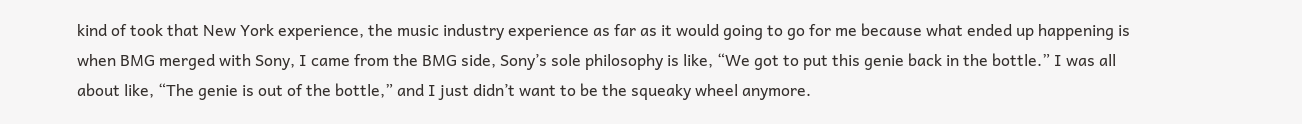kind of took that New York experience, the music industry experience as far as it would going to go for me because what ended up happening is when BMG merged with Sony, I came from the BMG side, Sony’s sole philosophy is like, “We got to put this genie back in the bottle.” I was all about like, “The genie is out of the bottle,” and I just didn’t want to be the squeaky wheel anymore.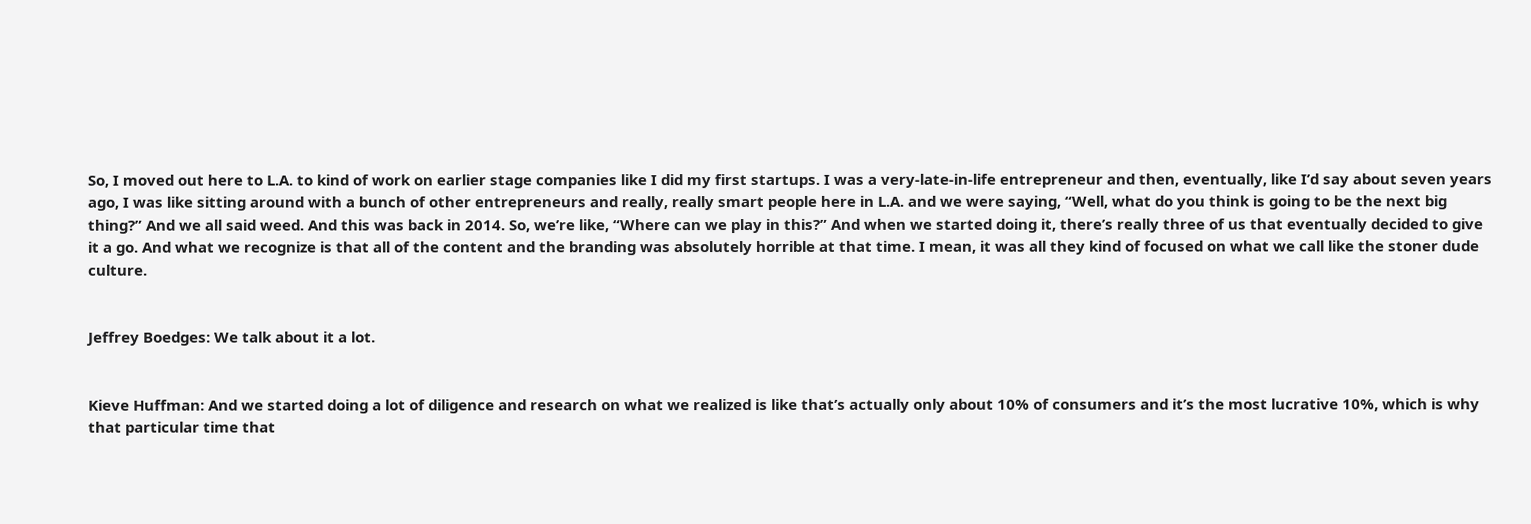So, I moved out here to L.A. to kind of work on earlier stage companies like I did my first startups. I was a very-late-in-life entrepreneur and then, eventually, like I’d say about seven years ago, I was like sitting around with a bunch of other entrepreneurs and really, really smart people here in L.A. and we were saying, “Well, what do you think is going to be the next big thing?” And we all said weed. And this was back in 2014. So, we’re like, “Where can we play in this?” And when we started doing it, there’s really three of us that eventually decided to give it a go. And what we recognize is that all of the content and the branding was absolutely horrible at that time. I mean, it was all they kind of focused on what we call like the stoner dude culture.


Jeffrey Boedges: We talk about it a lot.


Kieve Huffman: And we started doing a lot of diligence and research on what we realized is like that’s actually only about 10% of consumers and it’s the most lucrative 10%, which is why that particular time that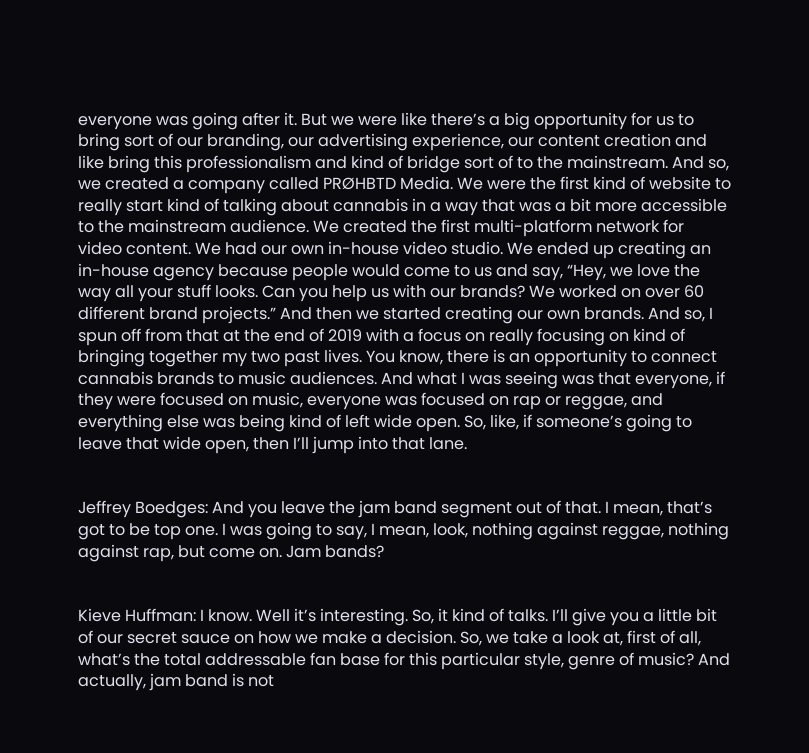everyone was going after it. But we were like there’s a big opportunity for us to bring sort of our branding, our advertising experience, our content creation and like bring this professionalism and kind of bridge sort of to the mainstream. And so, we created a company called PRØHBTD Media. We were the first kind of website to really start kind of talking about cannabis in a way that was a bit more accessible to the mainstream audience. We created the first multi-platform network for video content. We had our own in-house video studio. We ended up creating an in-house agency because people would come to us and say, “Hey, we love the way all your stuff looks. Can you help us with our brands? We worked on over 60 different brand projects.” And then we started creating our own brands. And so, I spun off from that at the end of 2019 with a focus on really focusing on kind of bringing together my two past lives. You know, there is an opportunity to connect cannabis brands to music audiences. And what I was seeing was that everyone, if they were focused on music, everyone was focused on rap or reggae, and everything else was being kind of left wide open. So, like, if someone’s going to leave that wide open, then I’ll jump into that lane.


Jeffrey Boedges: And you leave the jam band segment out of that. I mean, that’s got to be top one. I was going to say, I mean, look, nothing against reggae, nothing against rap, but come on. Jam bands?


Kieve Huffman: I know. Well it’s interesting. So, it kind of talks. I’ll give you a little bit of our secret sauce on how we make a decision. So, we take a look at, first of all, what’s the total addressable fan base for this particular style, genre of music? And actually, jam band is not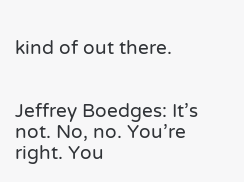kind of out there.


Jeffrey Boedges: It’s not. No, no. You’re right. You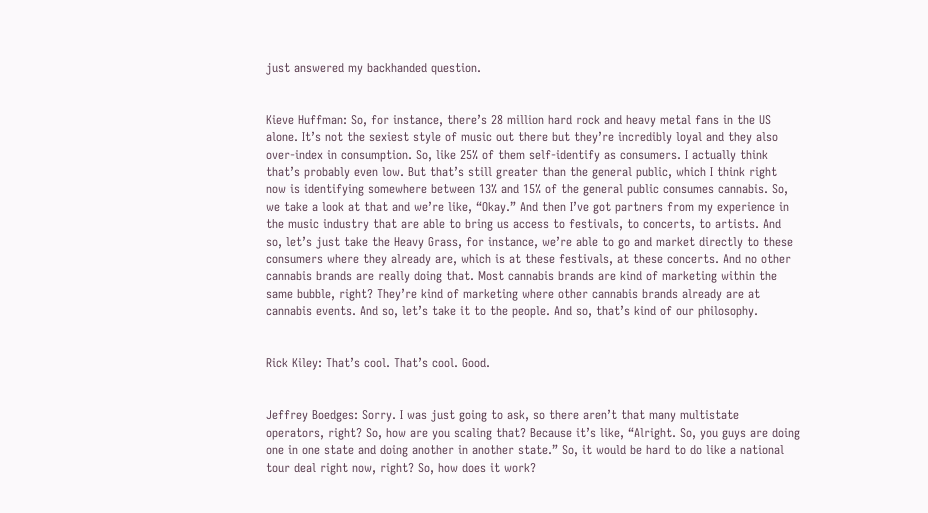just answered my backhanded question.


Kieve Huffman: So, for instance, there’s 28 million hard rock and heavy metal fans in the US alone. It’s not the sexiest style of music out there but they’re incredibly loyal and they also over-index in consumption. So, like 25% of them self-identify as consumers. I actually think that’s probably even low. But that’s still greater than the general public, which I think right now is identifying somewhere between 13% and 15% of the general public consumes cannabis. So, we take a look at that and we’re like, “Okay.” And then I’ve got partners from my experience in the music industry that are able to bring us access to festivals, to concerts, to artists. And so, let’s just take the Heavy Grass, for instance, we’re able to go and market directly to these consumers where they already are, which is at these festivals, at these concerts. And no other cannabis brands are really doing that. Most cannabis brands are kind of marketing within the same bubble, right? They’re kind of marketing where other cannabis brands already are at cannabis events. And so, let’s take it to the people. And so, that’s kind of our philosophy.


Rick Kiley: That’s cool. That’s cool. Good.


Jeffrey Boedges: Sorry. I was just going to ask, so there aren’t that many multistate operators, right? So, how are you scaling that? Because it’s like, “Alright. So, you guys are doing one in one state and doing another in another state.” So, it would be hard to do like a national tour deal right now, right? So, how does it work?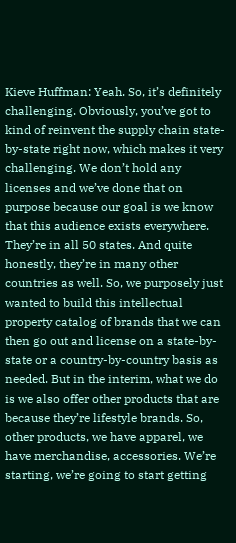Kieve Huffman: Yeah. So, it’s definitely challenging. Obviously, you’ve got to kind of reinvent the supply chain state-by-state right now, which makes it very challenging. We don’t hold any licenses and we’ve done that on purpose because our goal is we know that this audience exists everywhere. They’re in all 50 states. And quite honestly, they’re in many other countries as well. So, we purposely just wanted to build this intellectual property catalog of brands that we can then go out and license on a state-by-state or a country-by-country basis as needed. But in the interim, what we do is we also offer other products that are because they’re lifestyle brands. So, other products, we have apparel, we have merchandise, accessories. We’re starting, we’re going to start getting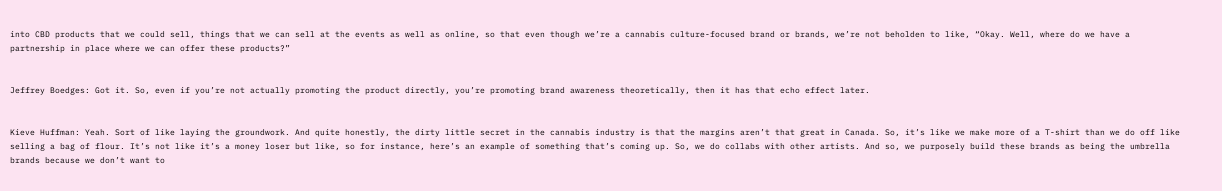into CBD products that we could sell, things that we can sell at the events as well as online, so that even though we’re a cannabis culture-focused brand or brands, we’re not beholden to like, “Okay. Well, where do we have a partnership in place where we can offer these products?”


Jeffrey Boedges: Got it. So, even if you’re not actually promoting the product directly, you’re promoting brand awareness theoretically, then it has that echo effect later.


Kieve Huffman: Yeah. Sort of like laying the groundwork. And quite honestly, the dirty little secret in the cannabis industry is that the margins aren’t that great in Canada. So, it’s like we make more of a T-shirt than we do off like selling a bag of flour. It’s not like it’s a money loser but like, so for instance, here’s an example of something that’s coming up. So, we do collabs with other artists. And so, we purposely build these brands as being the umbrella brands because we don’t want to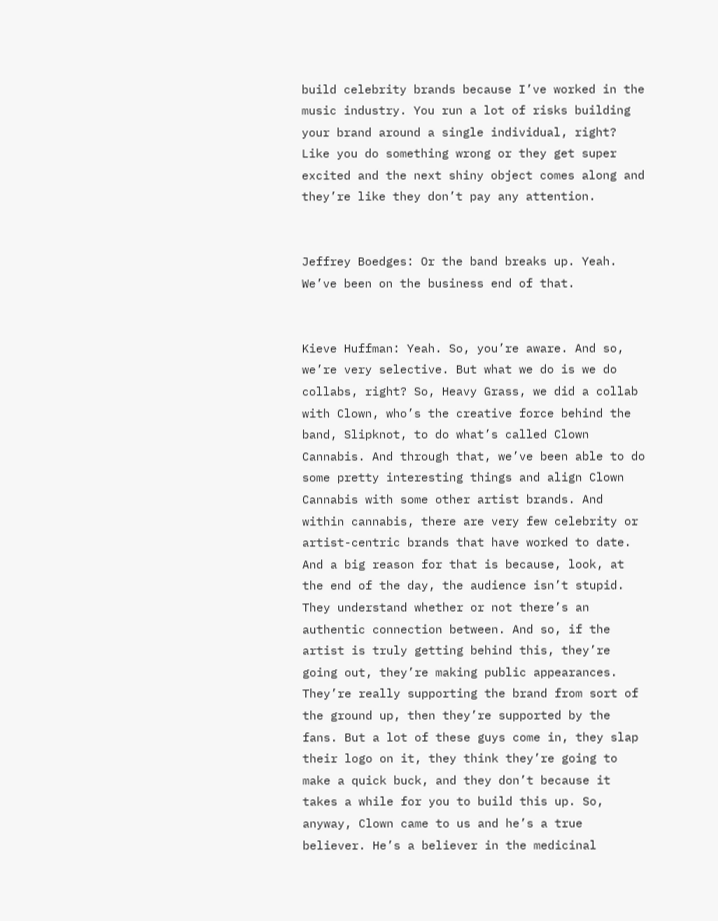build celebrity brands because I’ve worked in the music industry. You run a lot of risks building your brand around a single individual, right? Like you do something wrong or they get super excited and the next shiny object comes along and they’re like they don’t pay any attention.


Jeffrey Boedges: Or the band breaks up. Yeah. We’ve been on the business end of that.


Kieve Huffman: Yeah. So, you’re aware. And so, we’re very selective. But what we do is we do collabs, right? So, Heavy Grass, we did a collab with Clown, who’s the creative force behind the band, Slipknot, to do what’s called Clown Cannabis. And through that, we’ve been able to do some pretty interesting things and align Clown Cannabis with some other artist brands. And within cannabis, there are very few celebrity or artist-centric brands that have worked to date. And a big reason for that is because, look, at the end of the day, the audience isn’t stupid. They understand whether or not there’s an authentic connection between. And so, if the artist is truly getting behind this, they’re going out, they’re making public appearances. They’re really supporting the brand from sort of the ground up, then they’re supported by the fans. But a lot of these guys come in, they slap their logo on it, they think they’re going to make a quick buck, and they don’t because it takes a while for you to build this up. So, anyway, Clown came to us and he’s a true believer. He’s a believer in the medicinal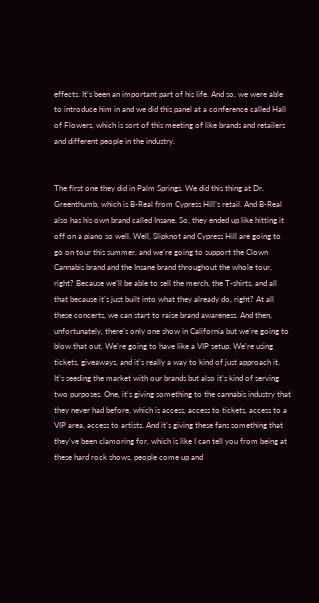effects. It’s been an important part of his life. And so, we were able to introduce him in and we did this panel at a conference called Hall of Flowers, which is sort of this meeting of like brands and retailers and different people in the industry.


The first one they did in Palm Springs. We did this thing at Dr. Greenthumb, which is B-Real from Cypress Hill’s retail. And B-Real also has his own brand called Insane. So, they ended up like hitting it off on a piano so well. Well, Slipknot and Cypress Hill are going to go on tour this summer, and we’re going to support the Clown Cannabis brand and the Insane brand throughout the whole tour, right? Because we’ll be able to sell the merch, the T-shirts, and all that because it’s just built into what they already do, right? At all these concerts, we can start to raise brand awareness. And then, unfortunately, there’s only one show in California but we’re going to blow that out. We’re going to have like a VIP setup. We’re using tickets, giveaways, and it’s really a way to kind of just approach it. It’s seeding the market with our brands but also it’s kind of serving two purposes. One, it’s giving something to the cannabis industry that they never had before, which is access, access to tickets, access to a VIP area, access to artists. And it’s giving these fans something that they’ve been clamoring for, which is like I can tell you from being at these hard rock shows, people come up and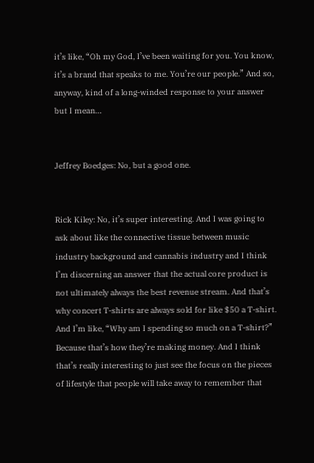it’s like, “Oh my God, I’ve been waiting for you. You know, it’s a brand that speaks to me. You’re our people.” And so, anyway, kind of a long-winded response to your answer but I mean…


Jeffrey Boedges: No, but a good one.


Rick Kiley: No, it’s super interesting. And I was going to ask about like the connective tissue between music industry background and cannabis industry and I think I’m discerning an answer that the actual core product is not ultimately always the best revenue stream. And that’s why concert T-shirts are always sold for like $50 a T-shirt. And I’m like, “Why am I spending so much on a T-shirt?” Because that’s how they’re making money. And I think that’s really interesting to just see the focus on the pieces of lifestyle that people will take away to remember that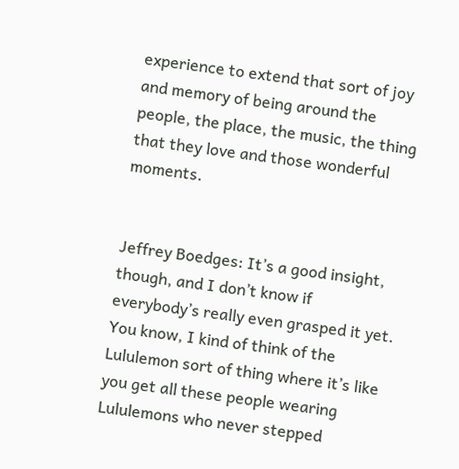experience to extend that sort of joy and memory of being around the people, the place, the music, the thing that they love and those wonderful moments.


Jeffrey Boedges: It’s a good insight, though, and I don’t know if everybody’s really even grasped it yet. You know, I kind of think of the Lululemon sort of thing where it’s like you get all these people wearing Lululemons who never stepped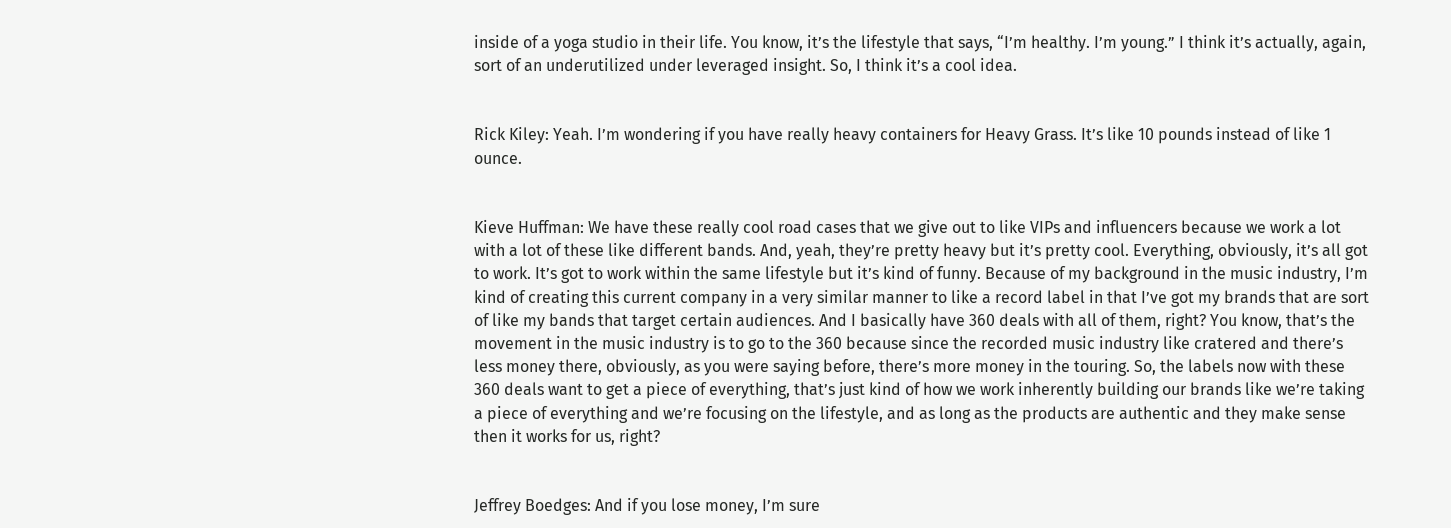inside of a yoga studio in their life. You know, it’s the lifestyle that says, “I’m healthy. I’m young.” I think it’s actually, again, sort of an underutilized under leveraged insight. So, I think it’s a cool idea.


Rick Kiley: Yeah. I’m wondering if you have really heavy containers for Heavy Grass. It’s like 10 pounds instead of like 1 ounce.


Kieve Huffman: We have these really cool road cases that we give out to like VIPs and influencers because we work a lot with a lot of these like different bands. And, yeah, they’re pretty heavy but it’s pretty cool. Everything, obviously, it’s all got to work. It’s got to work within the same lifestyle but it’s kind of funny. Because of my background in the music industry, I’m kind of creating this current company in a very similar manner to like a record label in that I’ve got my brands that are sort of like my bands that target certain audiences. And I basically have 360 deals with all of them, right? You know, that’s the movement in the music industry is to go to the 360 because since the recorded music industry like cratered and there’s less money there, obviously, as you were saying before, there’s more money in the touring. So, the labels now with these 360 deals want to get a piece of everything, that’s just kind of how we work inherently building our brands like we’re taking a piece of everything and we’re focusing on the lifestyle, and as long as the products are authentic and they make sense then it works for us, right?


Jeffrey Boedges: And if you lose money, I’m sure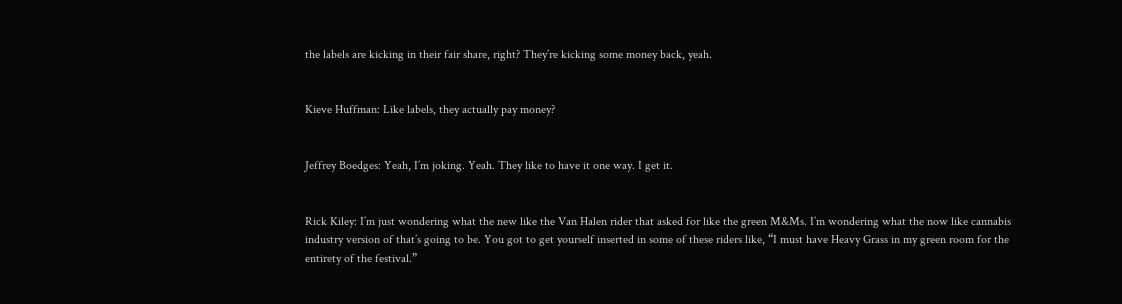the labels are kicking in their fair share, right? They’re kicking some money back, yeah.


Kieve Huffman: Like labels, they actually pay money?


Jeffrey Boedges: Yeah, I’m joking. Yeah. They like to have it one way. I get it.


Rick Kiley: I’m just wondering what the new like the Van Halen rider that asked for like the green M&Ms. I’m wondering what the now like cannabis industry version of that’s going to be. You got to get yourself inserted in some of these riders like, “I must have Heavy Grass in my green room for the entirety of the festival.”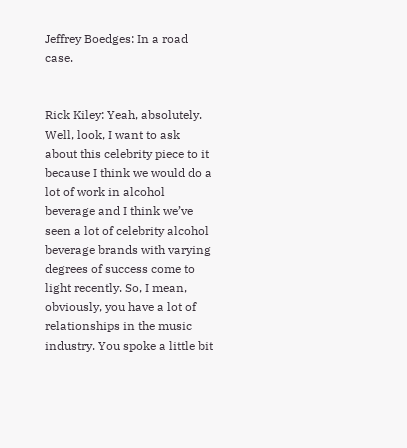Jeffrey Boedges: In a road case.


Rick Kiley: Yeah, absolutely. Well, look, I want to ask about this celebrity piece to it because I think we would do a lot of work in alcohol beverage and I think we’ve seen a lot of celebrity alcohol beverage brands with varying degrees of success come to light recently. So, I mean, obviously, you have a lot of relationships in the music industry. You spoke a little bit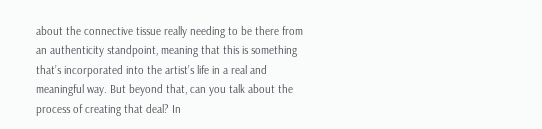about the connective tissue really needing to be there from an authenticity standpoint, meaning that this is something that’s incorporated into the artist’s life in a real and meaningful way. But beyond that, can you talk about the process of creating that deal? In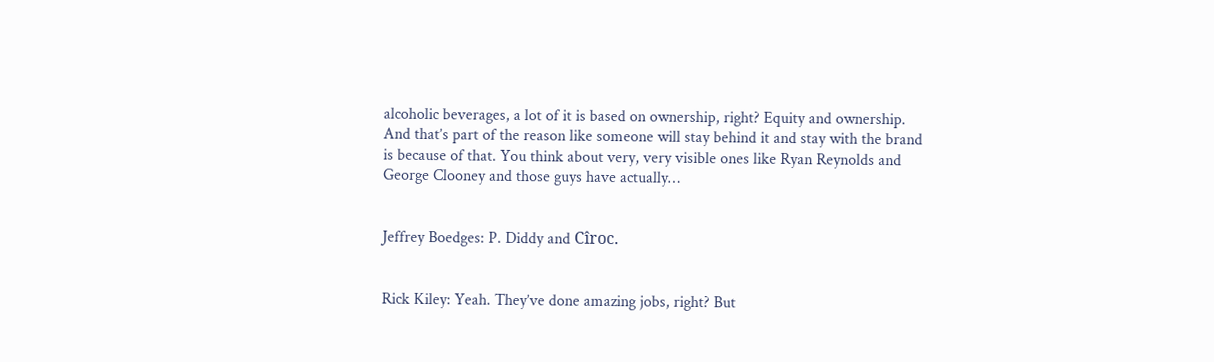alcoholic beverages, a lot of it is based on ownership, right? Equity and ownership. And that’s part of the reason like someone will stay behind it and stay with the brand is because of that. You think about very, very visible ones like Ryan Reynolds and George Clooney and those guys have actually…


Jeffrey Boedges: P. Diddy and Cîroc.


Rick Kiley: Yeah. They’ve done amazing jobs, right? But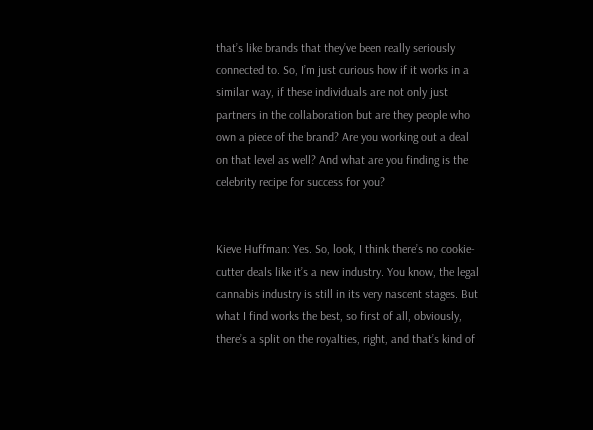that’s like brands that they’ve been really seriously connected to. So, I’m just curious how if it works in a similar way, if these individuals are not only just partners in the collaboration but are they people who own a piece of the brand? Are you working out a deal on that level as well? And what are you finding is the celebrity recipe for success for you?


Kieve Huffman: Yes. So, look, I think there’s no cookie-cutter deals like it’s a new industry. You know, the legal cannabis industry is still in its very nascent stages. But what I find works the best, so first of all, obviously, there’s a split on the royalties, right, and that’s kind of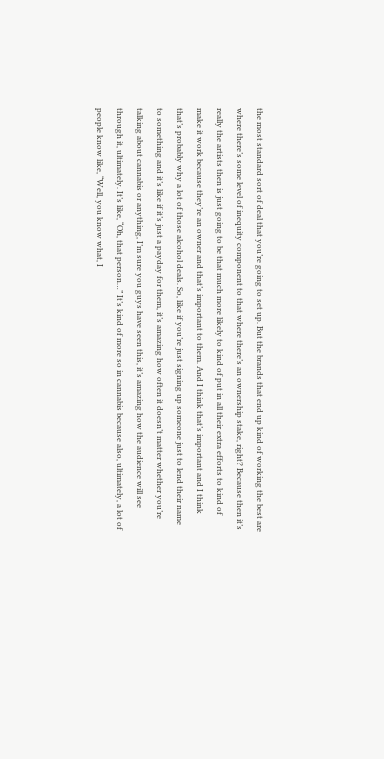the most standard sort of deal that you’re going to set up. But the brands that end up kind of working the best are where there’s some level of inequity component to that where there’s an ownership stake, right? Because then it’s really the artists then is just going to be that much more likely to kind of put in all their extra efforts to kind of make it work because they’re an owner and that’s important to them. And I think that’s important and I think that’s probably why a lot of those alcohol deals. So, like if you’re just signing up someone just to lend their name to something and it’s like if it’s just a payday for them, it’s amazing how often it doesn’t matter whether you’re talking about cannabis or anything, I’m sure you guys have seen this, it’s amazing how the audience will see through it, ultimately. It’s like, “Oh, that person…” It’s kind of more so in cannabis because also, ultimately, a lot of people know like, “Well, you know what, I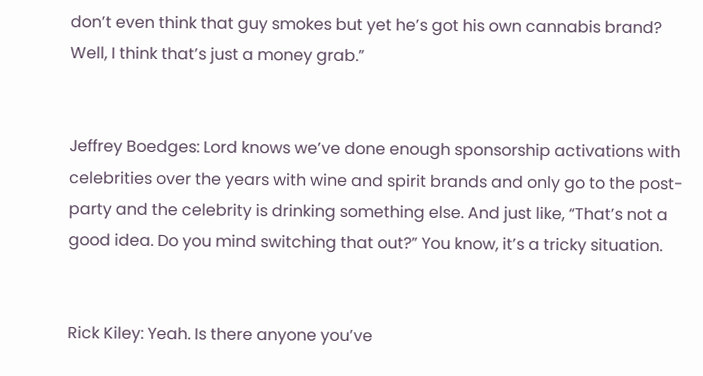don’t even think that guy smokes but yet he’s got his own cannabis brand? Well, I think that’s just a money grab.”


Jeffrey Boedges: Lord knows we’ve done enough sponsorship activations with celebrities over the years with wine and spirit brands and only go to the post-party and the celebrity is drinking something else. And just like, “That’s not a good idea. Do you mind switching that out?” You know, it’s a tricky situation.


Rick Kiley: Yeah. Is there anyone you’ve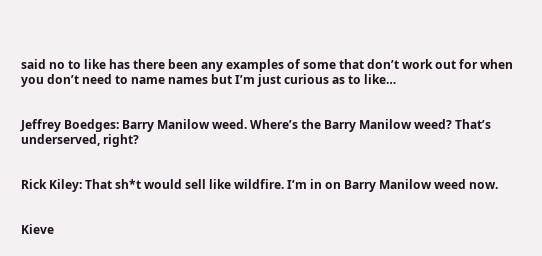said no to like has there been any examples of some that don’t work out for when you don’t need to name names but I’m just curious as to like…


Jeffrey Boedges: Barry Manilow weed. Where’s the Barry Manilow weed? That’s underserved, right?


Rick Kiley: That sh*t would sell like wildfire. I’m in on Barry Manilow weed now.


Kieve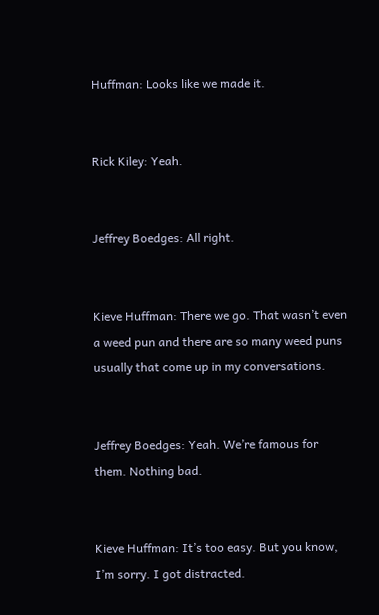Huffman: Looks like we made it.


Rick Kiley: Yeah.


Jeffrey Boedges: All right.


Kieve Huffman: There we go. That wasn’t even a weed pun and there are so many weed puns usually that come up in my conversations.


Jeffrey Boedges: Yeah. We’re famous for them. Nothing bad.


Kieve Huffman: It’s too easy. But you know, I’m sorry. I got distracted.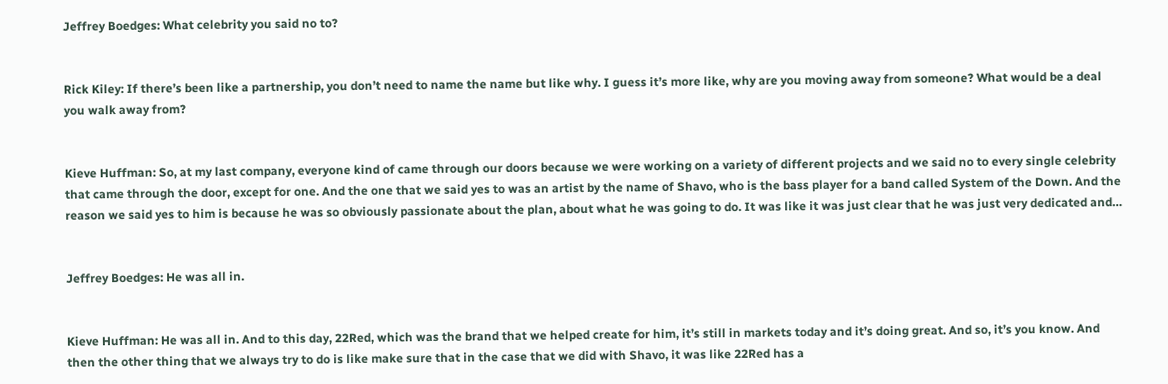Jeffrey Boedges: What celebrity you said no to?


Rick Kiley: If there’s been like a partnership, you don’t need to name the name but like why. I guess it’s more like, why are you moving away from someone? What would be a deal you walk away from?


Kieve Huffman: So, at my last company, everyone kind of came through our doors because we were working on a variety of different projects and we said no to every single celebrity that came through the door, except for one. And the one that we said yes to was an artist by the name of Shavo, who is the bass player for a band called System of the Down. And the reason we said yes to him is because he was so obviously passionate about the plan, about what he was going to do. It was like it was just clear that he was just very dedicated and…


Jeffrey Boedges: He was all in.


Kieve Huffman: He was all in. And to this day, 22Red, which was the brand that we helped create for him, it’s still in markets today and it’s doing great. And so, it’s you know. And then the other thing that we always try to do is like make sure that in the case that we did with Shavo, it was like 22Red has a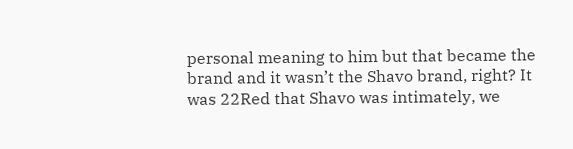personal meaning to him but that became the brand and it wasn’t the Shavo brand, right? It was 22Red that Shavo was intimately, we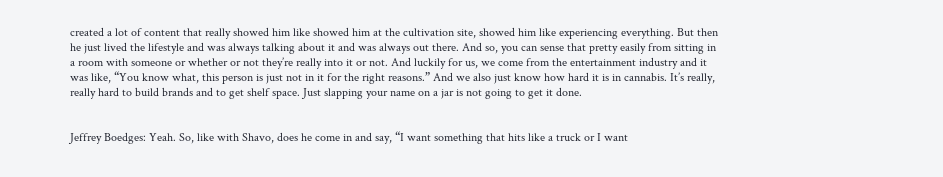created a lot of content that really showed him like showed him at the cultivation site, showed him like experiencing everything. But then he just lived the lifestyle and was always talking about it and was always out there. And so, you can sense that pretty easily from sitting in a room with someone or whether or not they’re really into it or not. And luckily for us, we come from the entertainment industry and it was like, “You know what, this person is just not in it for the right reasons.” And we also just know how hard it is in cannabis. It’s really, really hard to build brands and to get shelf space. Just slapping your name on a jar is not going to get it done.


Jeffrey Boedges: Yeah. So, like with Shavo, does he come in and say, “I want something that hits like a truck or I want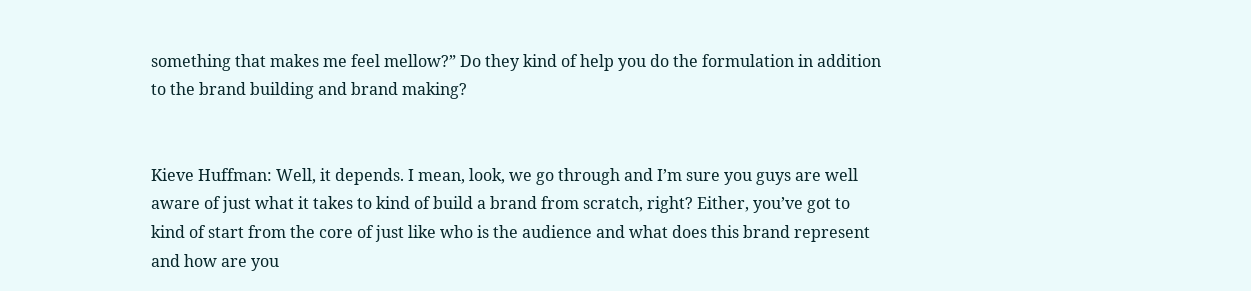something that makes me feel mellow?” Do they kind of help you do the formulation in addition to the brand building and brand making?


Kieve Huffman: Well, it depends. I mean, look, we go through and I’m sure you guys are well aware of just what it takes to kind of build a brand from scratch, right? Either, you’ve got to kind of start from the core of just like who is the audience and what does this brand represent and how are you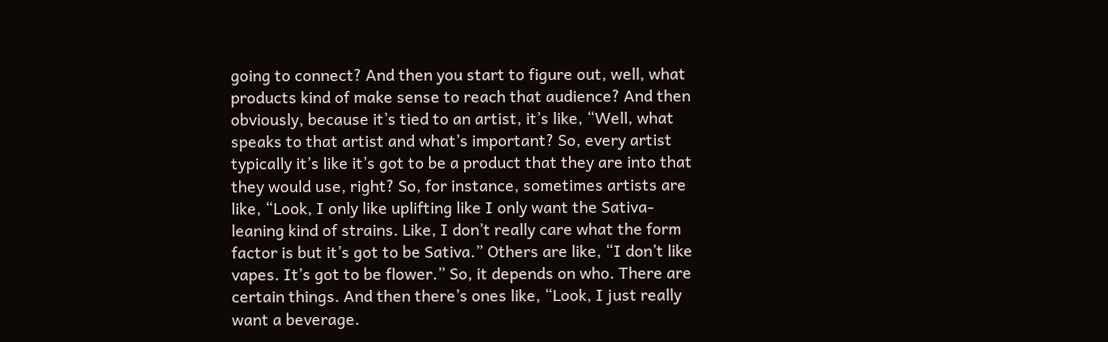going to connect? And then you start to figure out, well, what products kind of make sense to reach that audience? And then obviously, because it’s tied to an artist, it’s like, “Well, what speaks to that artist and what’s important? So, every artist typically it’s like it’s got to be a product that they are into that they would use, right? So, for instance, sometimes artists are like, “Look, I only like uplifting like I only want the Sativa-leaning kind of strains. Like, I don’t really care what the form factor is but it’s got to be Sativa.” Others are like, “I don’t like vapes. It’s got to be flower.” So, it depends on who. There are certain things. And then there’s ones like, “Look, I just really want a beverage.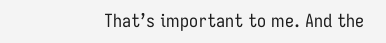That’s important to me. And the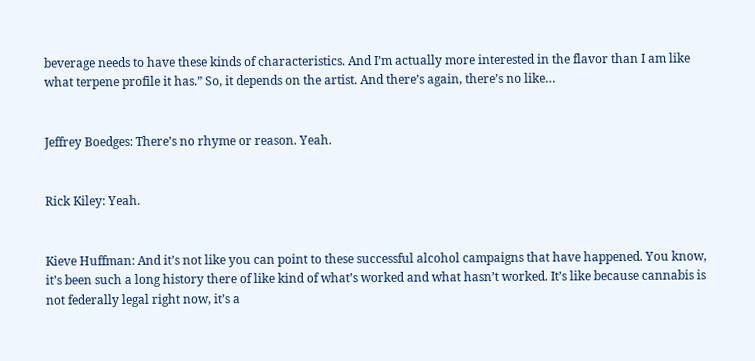beverage needs to have these kinds of characteristics. And I’m actually more interested in the flavor than I am like what terpene profile it has.” So, it depends on the artist. And there’s again, there’s no like…


Jeffrey Boedges: There’s no rhyme or reason. Yeah.


Rick Kiley: Yeah.


Kieve Huffman: And it’s not like you can point to these successful alcohol campaigns that have happened. You know, it’s been such a long history there of like kind of what’s worked and what hasn’t worked. It’s like because cannabis is not federally legal right now, it’s a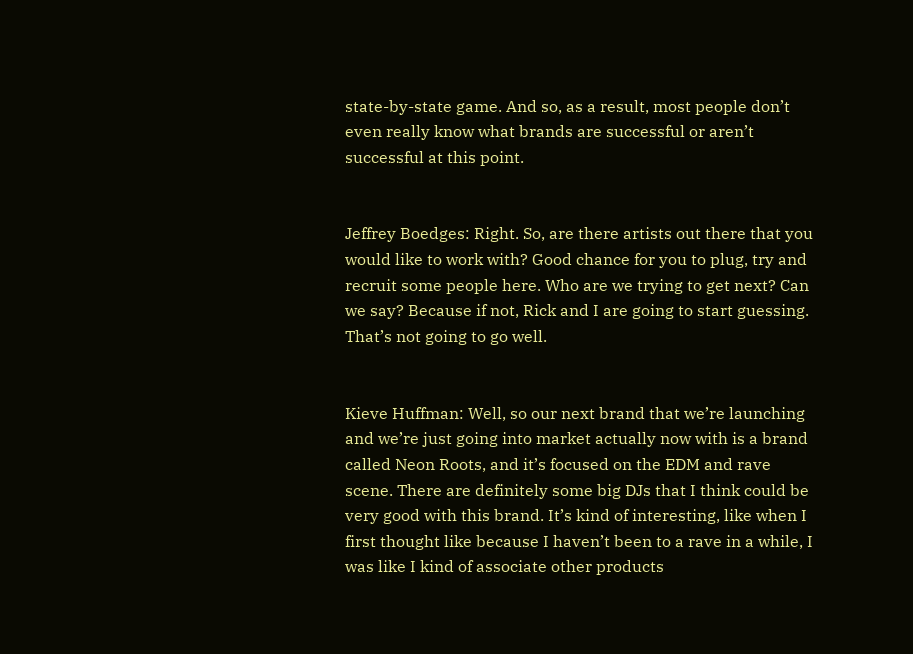state-by-state game. And so, as a result, most people don’t even really know what brands are successful or aren’t successful at this point.


Jeffrey Boedges: Right. So, are there artists out there that you would like to work with? Good chance for you to plug, try and recruit some people here. Who are we trying to get next? Can we say? Because if not, Rick and I are going to start guessing. That’s not going to go well.


Kieve Huffman: Well, so our next brand that we’re launching and we’re just going into market actually now with is a brand called Neon Roots, and it’s focused on the EDM and rave scene. There are definitely some big DJs that I think could be very good with this brand. It’s kind of interesting, like when I first thought like because I haven’t been to a rave in a while, I was like I kind of associate other products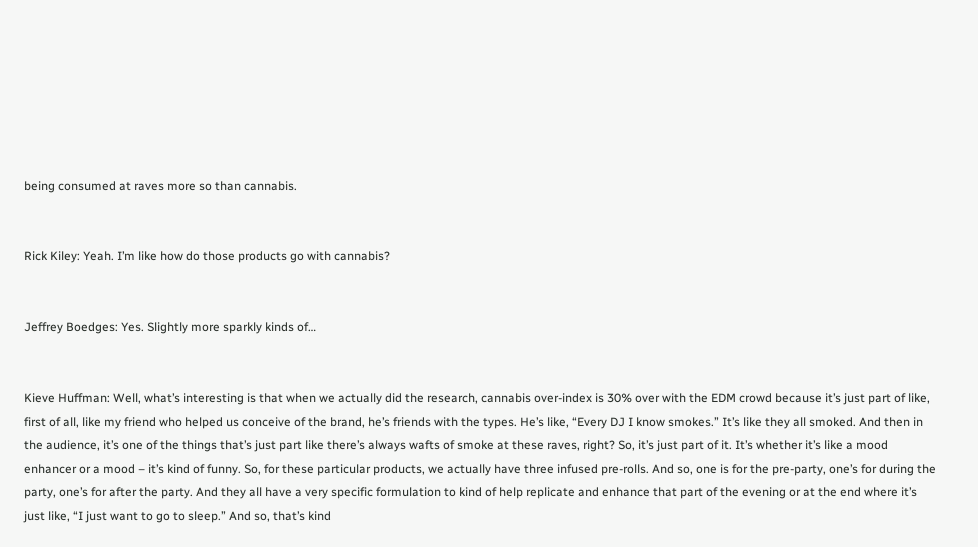being consumed at raves more so than cannabis.


Rick Kiley: Yeah. I’m like how do those products go with cannabis?


Jeffrey Boedges: Yes. Slightly more sparkly kinds of…


Kieve Huffman: Well, what’s interesting is that when we actually did the research, cannabis over-index is 30% over with the EDM crowd because it’s just part of like, first of all, like my friend who helped us conceive of the brand, he’s friends with the types. He’s like, “Every DJ I know smokes.” It’s like they all smoked. And then in the audience, it’s one of the things that’s just part like there’s always wafts of smoke at these raves, right? So, it’s just part of it. It’s whether it’s like a mood enhancer or a mood – it’s kind of funny. So, for these particular products, we actually have three infused pre-rolls. And so, one is for the pre-party, one’s for during the party, one’s for after the party. And they all have a very specific formulation to kind of help replicate and enhance that part of the evening or at the end where it’s just like, “I just want to go to sleep.” And so, that’s kind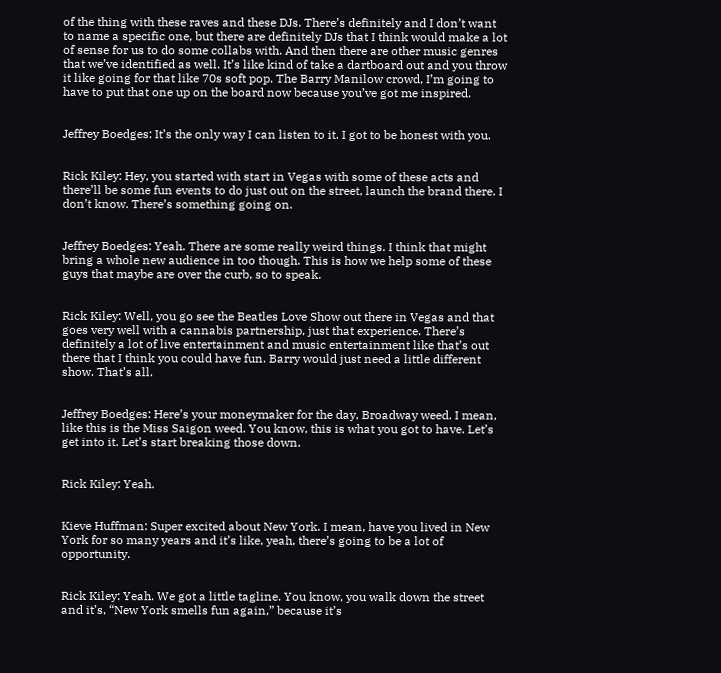of the thing with these raves and these DJs. There’s definitely and I don’t want to name a specific one, but there are definitely DJs that I think would make a lot of sense for us to do some collabs with. And then there are other music genres that we’ve identified as well. It’s like kind of take a dartboard out and you throw it like going for that like 70s soft pop. The Barry Manilow crowd, I’m going to have to put that one up on the board now because you’ve got me inspired.


Jeffrey Boedges: It’s the only way I can listen to it. I got to be honest with you.


Rick Kiley: Hey, you started with start in Vegas with some of these acts and there’ll be some fun events to do just out on the street, launch the brand there. I don’t know. There’s something going on.


Jeffrey Boedges: Yeah. There are some really weird things. I think that might bring a whole new audience in too though. This is how we help some of these guys that maybe are over the curb, so to speak.


Rick Kiley: Well, you go see the Beatles Love Show out there in Vegas and that goes very well with a cannabis partnership, just that experience. There’s definitely a lot of live entertainment and music entertainment like that’s out there that I think you could have fun. Barry would just need a little different show. That’s all.


Jeffrey Boedges: Here’s your moneymaker for the day, Broadway weed. I mean, like this is the Miss Saigon weed. You know, this is what you got to have. Let’s get into it. Let’s start breaking those down.


Rick Kiley: Yeah.


Kieve Huffman: Super excited about New York. I mean, have you lived in New York for so many years and it’s like, yeah, there’s going to be a lot of opportunity.


Rick Kiley: Yeah. We got a little tagline. You know, you walk down the street and it’s, “New York smells fun again,” because it’s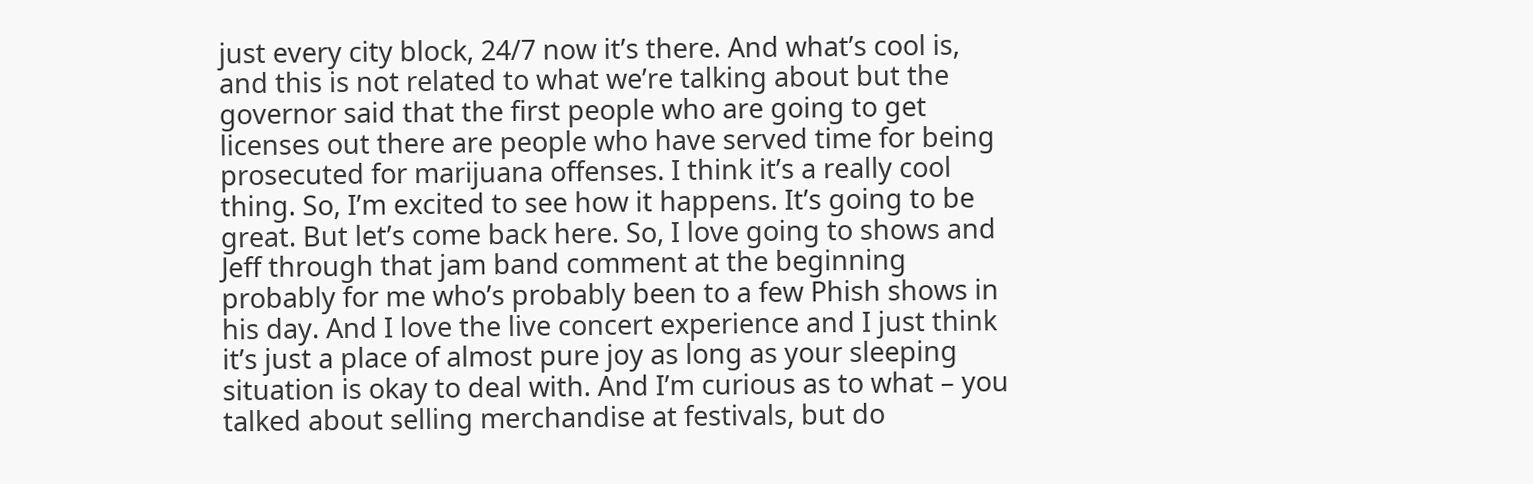just every city block, 24/7 now it’s there. And what’s cool is, and this is not related to what we’re talking about but the governor said that the first people who are going to get licenses out there are people who have served time for being prosecuted for marijuana offenses. I think it’s a really cool thing. So, I’m excited to see how it happens. It’s going to be great. But let’s come back here. So, I love going to shows and Jeff through that jam band comment at the beginning probably for me who’s probably been to a few Phish shows in his day. And I love the live concert experience and I just think it’s just a place of almost pure joy as long as your sleeping situation is okay to deal with. And I’m curious as to what – you talked about selling merchandise at festivals, but do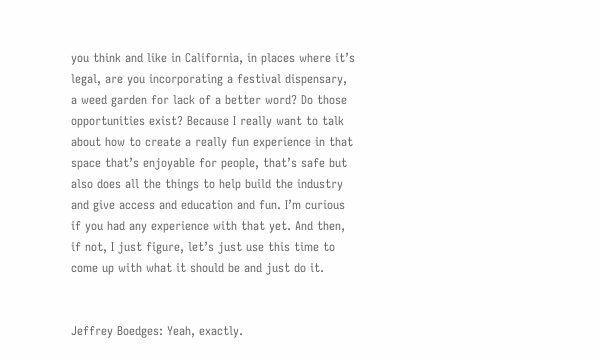you think and like in California, in places where it’s legal, are you incorporating a festival dispensary, a weed garden for lack of a better word? Do those opportunities exist? Because I really want to talk about how to create a really fun experience in that space that’s enjoyable for people, that’s safe but also does all the things to help build the industry and give access and education and fun. I’m curious if you had any experience with that yet. And then, if not, I just figure, let’s just use this time to come up with what it should be and just do it.


Jeffrey Boedges: Yeah, exactly.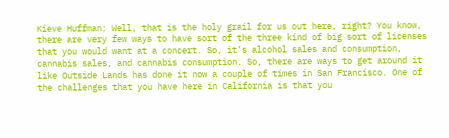Kieve Huffman: Well, that is the holy grail for us out here, right? You know, there are very few ways to have sort of the three kind of big sort of licenses that you would want at a concert. So, it’s alcohol sales and consumption, cannabis sales, and cannabis consumption. So, there are ways to get around it like Outside Lands has done it now a couple of times in San Francisco. One of the challenges that you have here in California is that you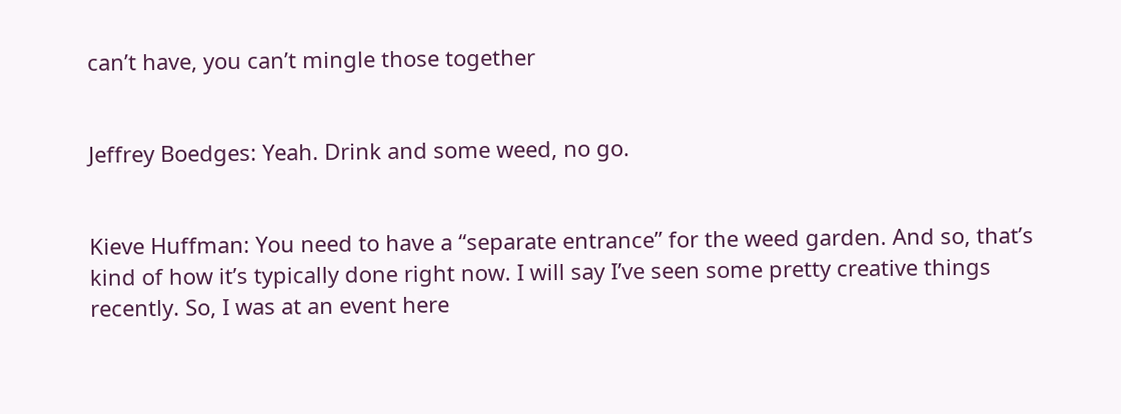can’t have, you can’t mingle those together


Jeffrey Boedges: Yeah. Drink and some weed, no go.


Kieve Huffman: You need to have a “separate entrance” for the weed garden. And so, that’s kind of how it’s typically done right now. I will say I’ve seen some pretty creative things recently. So, I was at an event here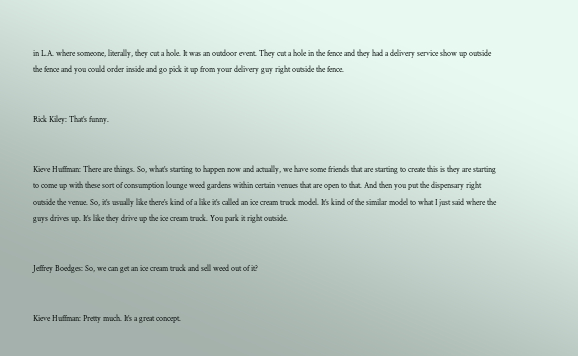in L.A. where someone, literally, they cut a hole. It was an outdoor event. They cut a hole in the fence and they had a delivery service show up outside the fence and you could order inside and go pick it up from your delivery guy right outside the fence.


Rick Kiley: That’s funny.


Kieve Huffman: There are things. So, what’s starting to happen now and actually, we have some friends that are starting to create this is they are starting to come up with these sort of consumption lounge weed gardens within certain venues that are open to that. And then you put the dispensary right outside the venue. So, it’s usually like there’s kind of a like it’s called an ice cream truck model. It’s kind of the similar model to what I just said where the guys drives up. It’s like they drive up the ice cream truck. You park it right outside.


Jeffrey Boedges: So, we can get an ice cream truck and sell weed out of it?


Kieve Huffman: Pretty much. It’s a great concept.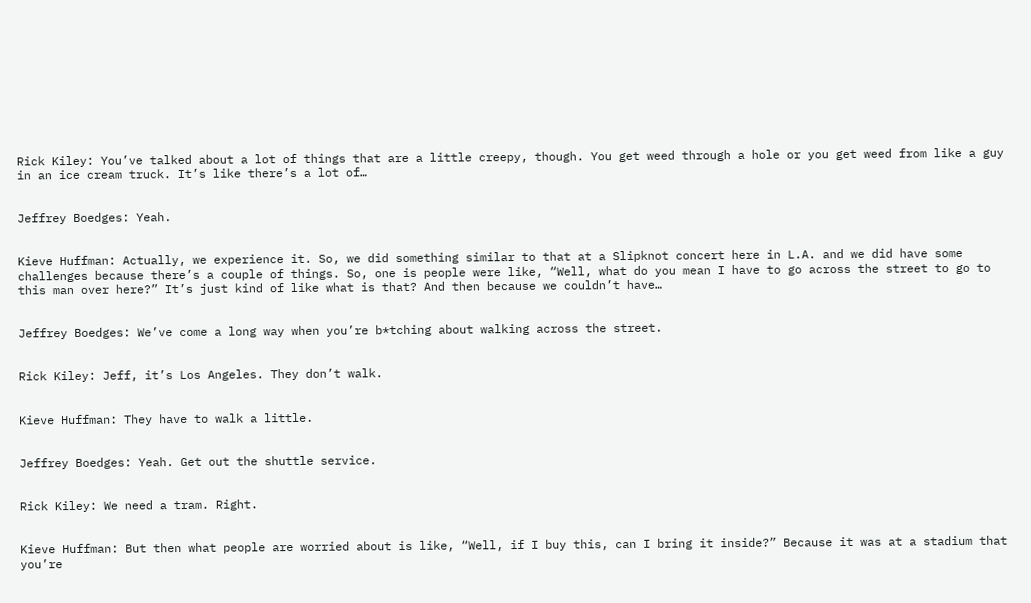Rick Kiley: You’ve talked about a lot of things that are a little creepy, though. You get weed through a hole or you get weed from like a guy in an ice cream truck. It’s like there’s a lot of…


Jeffrey Boedges: Yeah.


Kieve Huffman: Actually, we experience it. So, we did something similar to that at a Slipknot concert here in L.A. and we did have some challenges because there’s a couple of things. So, one is people were like, “Well, what do you mean I have to go across the street to go to this man over here?” It’s just kind of like what is that? And then because we couldn’t have…


Jeffrey Boedges: We’ve come a long way when you’re b*tching about walking across the street.


Rick Kiley: Jeff, it’s Los Angeles. They don’t walk.


Kieve Huffman: They have to walk a little.


Jeffrey Boedges: Yeah. Get out the shuttle service.


Rick Kiley: We need a tram. Right.


Kieve Huffman: But then what people are worried about is like, “Well, if I buy this, can I bring it inside?” Because it was at a stadium that you’re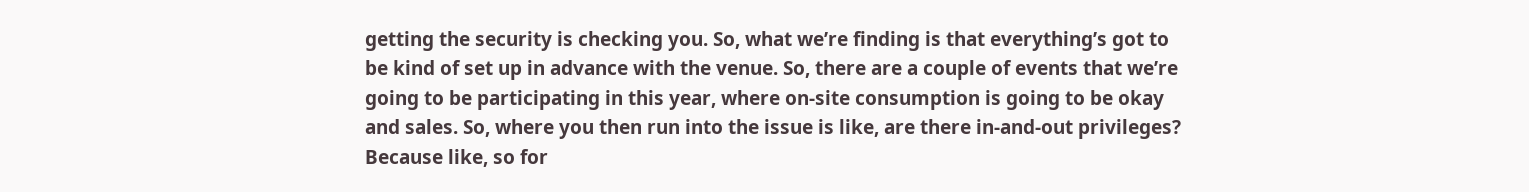getting the security is checking you. So, what we’re finding is that everything’s got to be kind of set up in advance with the venue. So, there are a couple of events that we’re going to be participating in this year, where on-site consumption is going to be okay and sales. So, where you then run into the issue is like, are there in-and-out privileges? Because like, so for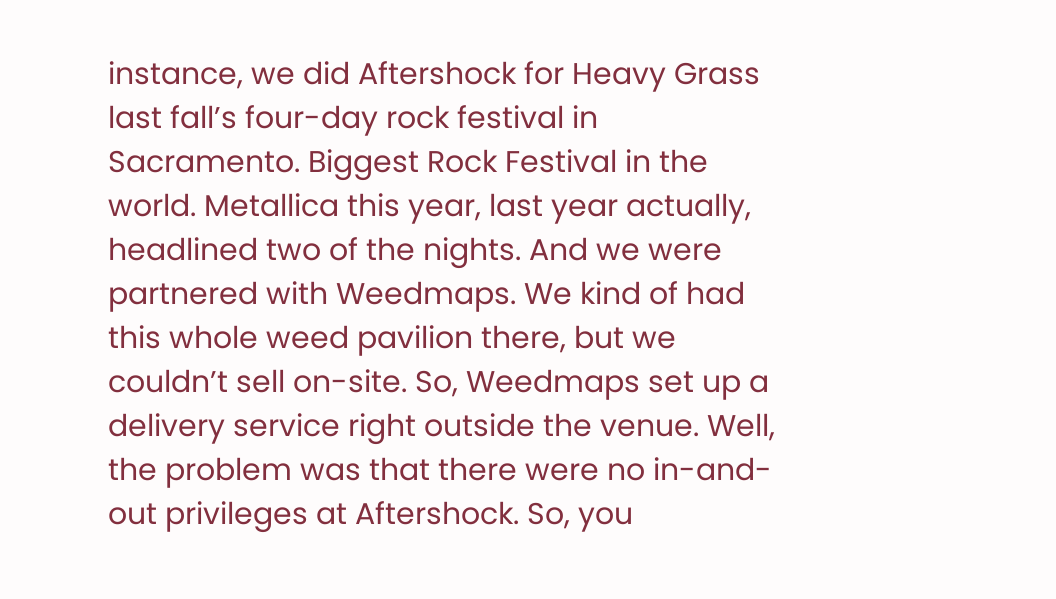instance, we did Aftershock for Heavy Grass last fall’s four-day rock festival in Sacramento. Biggest Rock Festival in the world. Metallica this year, last year actually, headlined two of the nights. And we were partnered with Weedmaps. We kind of had this whole weed pavilion there, but we couldn’t sell on-site. So, Weedmaps set up a delivery service right outside the venue. Well, the problem was that there were no in-and-out privileges at Aftershock. So, you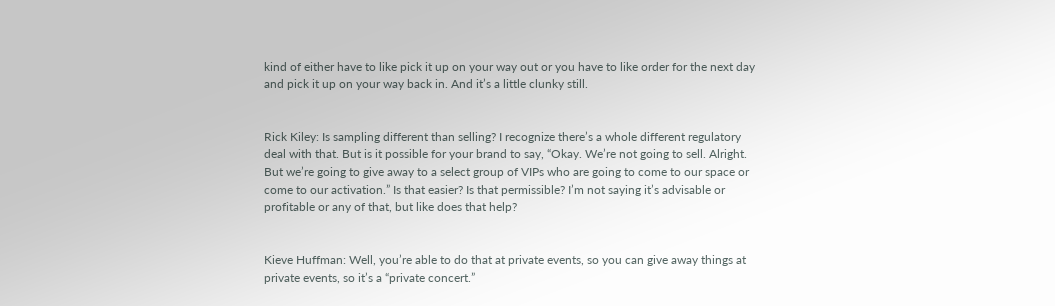kind of either have to like pick it up on your way out or you have to like order for the next day and pick it up on your way back in. And it’s a little clunky still.


Rick Kiley: Is sampling different than selling? I recognize there’s a whole different regulatory deal with that. But is it possible for your brand to say, “Okay. We’re not going to sell. Alright. But we’re going to give away to a select group of VIPs who are going to come to our space or come to our activation.” Is that easier? Is that permissible? I’m not saying it’s advisable or profitable or any of that, but like does that help?


Kieve Huffman: Well, you’re able to do that at private events, so you can give away things at private events, so it’s a “private concert.”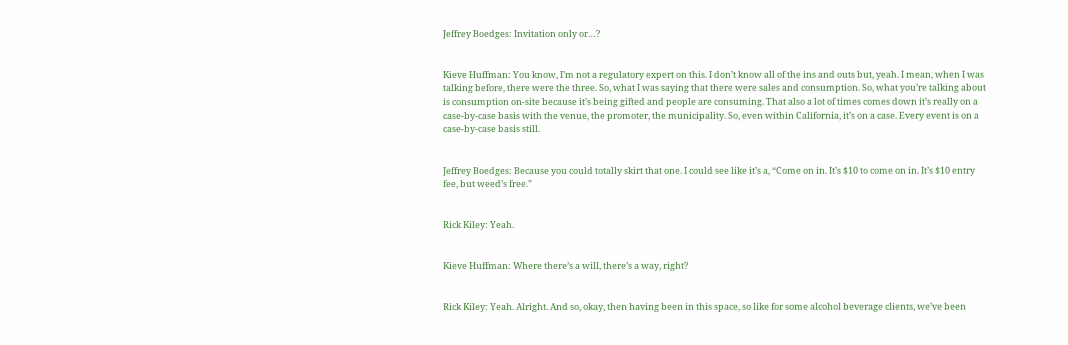Jeffrey Boedges: Invitation only or…?


Kieve Huffman: You know, I’m not a regulatory expert on this. I don’t know all of the ins and outs but, yeah. I mean, when I was talking before, there were the three. So, what I was saying that there were sales and consumption. So, what you’re talking about is consumption on-site because it’s being gifted and people are consuming. That also a lot of times comes down it’s really on a case-by-case basis with the venue, the promoter, the municipality. So, even within California, it’s on a case. Every event is on a case-by-case basis still.


Jeffrey Boedges: Because you could totally skirt that one. I could see like it’s a, “Come on in. It’s $10 to come on in. It’s $10 entry fee, but weed’s free.”


Rick Kiley: Yeah.


Kieve Huffman: Where there’s a will, there’s a way, right?


Rick Kiley: Yeah. Alright. And so, okay, then having been in this space, so like for some alcohol beverage clients, we’ve been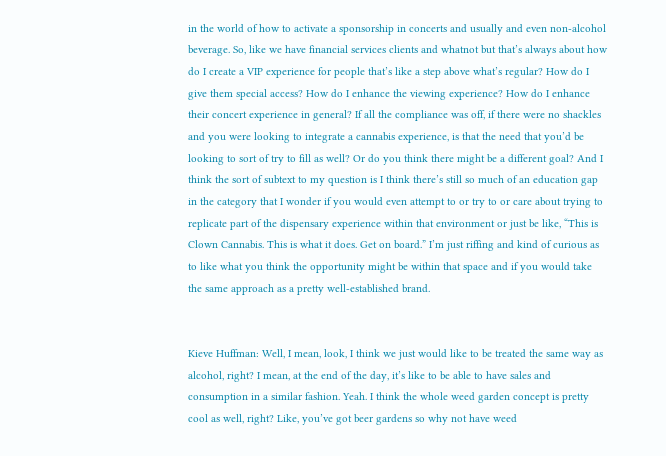in the world of how to activate a sponsorship in concerts and usually and even non-alcohol beverage. So, like we have financial services clients and whatnot but that’s always about how do I create a VIP experience for people that’s like a step above what’s regular? How do I give them special access? How do I enhance the viewing experience? How do I enhance their concert experience in general? If all the compliance was off, if there were no shackles and you were looking to integrate a cannabis experience, is that the need that you’d be looking to sort of try to fill as well? Or do you think there might be a different goal? And I think the sort of subtext to my question is I think there’s still so much of an education gap in the category that I wonder if you would even attempt to or try to or care about trying to replicate part of the dispensary experience within that environment or just be like, “This is Clown Cannabis. This is what it does. Get on board.” I’m just riffing and kind of curious as to like what you think the opportunity might be within that space and if you would take the same approach as a pretty well-established brand.


Kieve Huffman: Well, I mean, look, I think we just would like to be treated the same way as alcohol, right? I mean, at the end of the day, it’s like to be able to have sales and consumption in a similar fashion. Yeah. I think the whole weed garden concept is pretty cool as well, right? Like, you’ve got beer gardens so why not have weed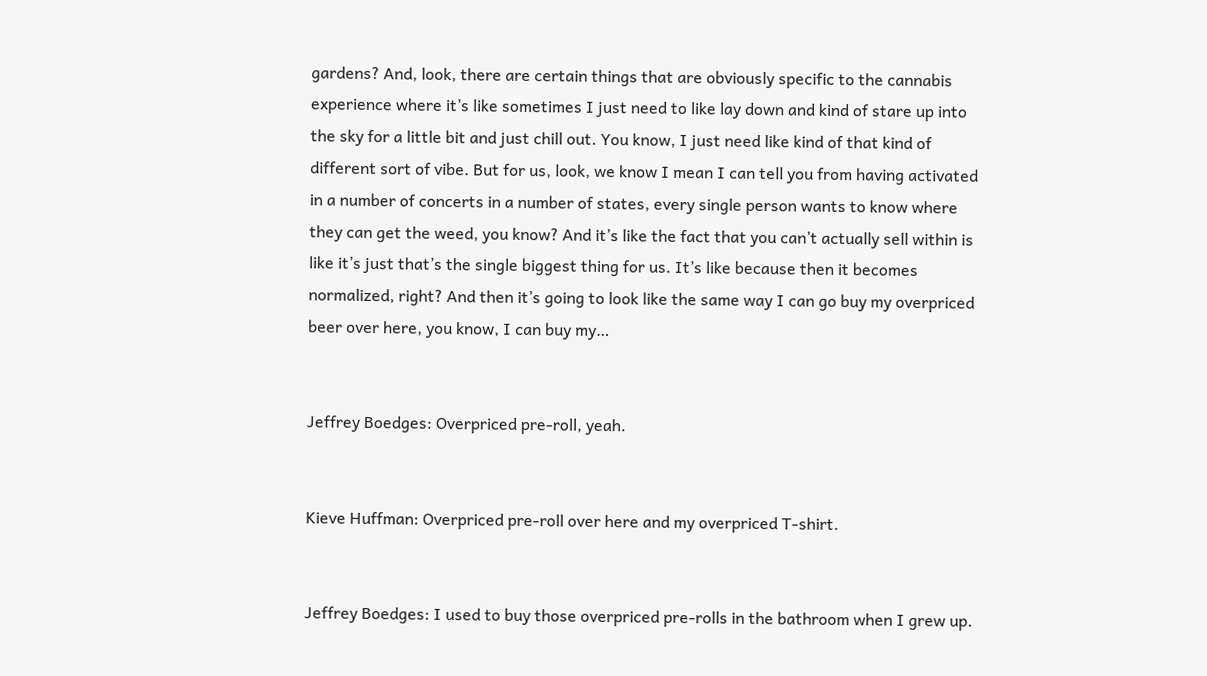gardens? And, look, there are certain things that are obviously specific to the cannabis experience where it’s like sometimes I just need to like lay down and kind of stare up into the sky for a little bit and just chill out. You know, I just need like kind of that kind of different sort of vibe. But for us, look, we know I mean I can tell you from having activated in a number of concerts in a number of states, every single person wants to know where they can get the weed, you know? And it’s like the fact that you can’t actually sell within is like it’s just that’s the single biggest thing for us. It’s like because then it becomes normalized, right? And then it’s going to look like the same way I can go buy my overpriced beer over here, you know, I can buy my…


Jeffrey Boedges: Overpriced pre-roll, yeah.


Kieve Huffman: Overpriced pre-roll over here and my overpriced T-shirt.


Jeffrey Boedges: I used to buy those overpriced pre-rolls in the bathroom when I grew up.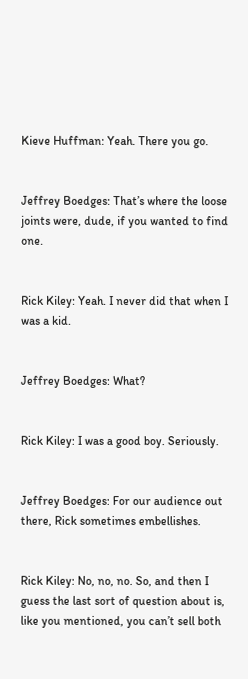Kieve Huffman: Yeah. There you go.


Jeffrey Boedges: That’s where the loose joints were, dude, if you wanted to find one.


Rick Kiley: Yeah. I never did that when I was a kid.


Jeffrey Boedges: What?


Rick Kiley: I was a good boy. Seriously.


Jeffrey Boedges: For our audience out there, Rick sometimes embellishes.


Rick Kiley: No, no, no. So, and then I guess the last sort of question about is, like you mentioned, you can’t sell both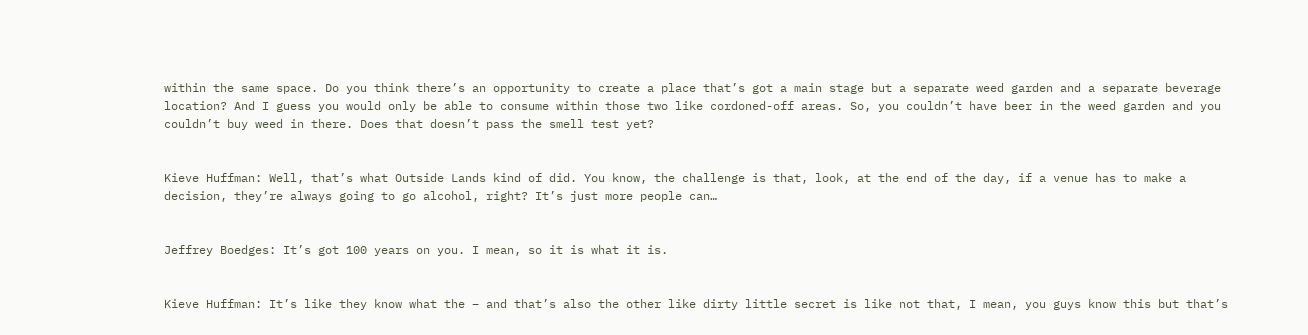within the same space. Do you think there’s an opportunity to create a place that’s got a main stage but a separate weed garden and a separate beverage location? And I guess you would only be able to consume within those two like cordoned-off areas. So, you couldn’t have beer in the weed garden and you couldn’t buy weed in there. Does that doesn’t pass the smell test yet?


Kieve Huffman: Well, that’s what Outside Lands kind of did. You know, the challenge is that, look, at the end of the day, if a venue has to make a decision, they’re always going to go alcohol, right? It’s just more people can…


Jeffrey Boedges: It’s got 100 years on you. I mean, so it is what it is.


Kieve Huffman: It’s like they know what the – and that’s also the other like dirty little secret is like not that, I mean, you guys know this but that’s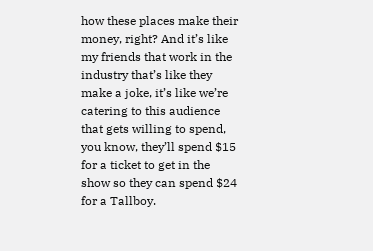how these places make their money, right? And it’s like my friends that work in the industry that’s like they make a joke, it’s like we’re catering to this audience that gets willing to spend, you know, they’ll spend $15 for a ticket to get in the show so they can spend $24 for a Tallboy.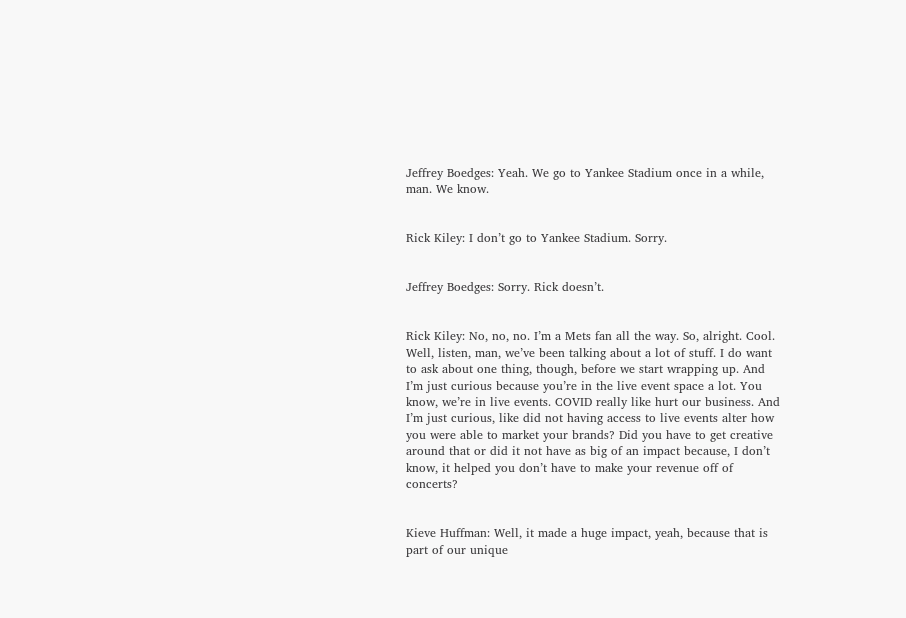Jeffrey Boedges: Yeah. We go to Yankee Stadium once in a while, man. We know.


Rick Kiley: I don’t go to Yankee Stadium. Sorry.


Jeffrey Boedges: Sorry. Rick doesn’t.


Rick Kiley: No, no, no. I’m a Mets fan all the way. So, alright. Cool. Well, listen, man, we’ve been talking about a lot of stuff. I do want to ask about one thing, though, before we start wrapping up. And I’m just curious because you’re in the live event space a lot. You know, we’re in live events. COVID really like hurt our business. And I’m just curious, like did not having access to live events alter how you were able to market your brands? Did you have to get creative around that or did it not have as big of an impact because, I don’t know, it helped you don’t have to make your revenue off of concerts?


Kieve Huffman: Well, it made a huge impact, yeah, because that is part of our unique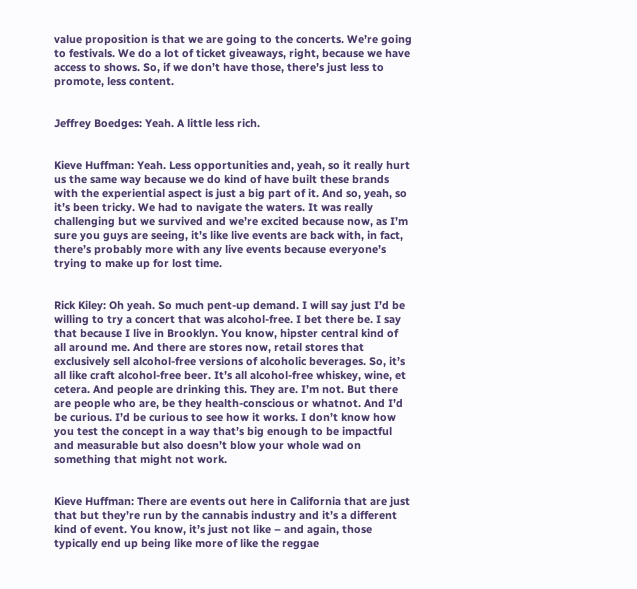value proposition is that we are going to the concerts. We’re going to festivals. We do a lot of ticket giveaways, right, because we have access to shows. So, if we don’t have those, there’s just less to promote, less content.


Jeffrey Boedges: Yeah. A little less rich.


Kieve Huffman: Yeah. Less opportunities and, yeah, so it really hurt us the same way because we do kind of have built these brands with the experiential aspect is just a big part of it. And so, yeah, so it’s been tricky. We had to navigate the waters. It was really challenging but we survived and we’re excited because now, as I’m sure you guys are seeing, it’s like live events are back with, in fact, there’s probably more with any live events because everyone’s trying to make up for lost time.


Rick Kiley: Oh yeah. So much pent-up demand. I will say just I’d be willing to try a concert that was alcohol-free. I bet there be. I say that because I live in Brooklyn. You know, hipster central kind of all around me. And there are stores now, retail stores that exclusively sell alcohol-free versions of alcoholic beverages. So, it’s all like craft alcohol-free beer. It’s all alcohol-free whiskey, wine, et cetera. And people are drinking this. They are. I’m not. But there are people who are, be they health-conscious or whatnot. And I’d be curious. I’d be curious to see how it works. I don’t know how you test the concept in a way that’s big enough to be impactful and measurable but also doesn’t blow your whole wad on something that might not work.


Kieve Huffman: There are events out here in California that are just that but they’re run by the cannabis industry and it’s a different kind of event. You know, it’s just not like – and again, those typically end up being like more of like the reggae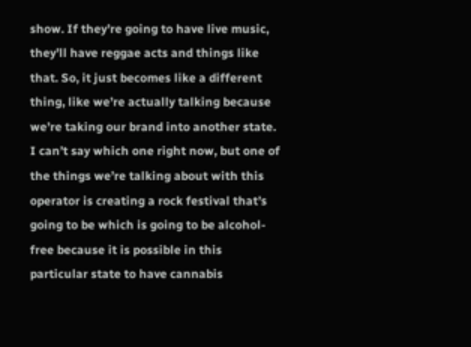show. If they’re going to have live music, they’ll have reggae acts and things like that. So, it just becomes like a different thing, like we’re actually talking because we’re taking our brand into another state. I can’t say which one right now, but one of the things we’re talking about with this operator is creating a rock festival that’s going to be which is going to be alcohol-free because it is possible in this particular state to have cannabis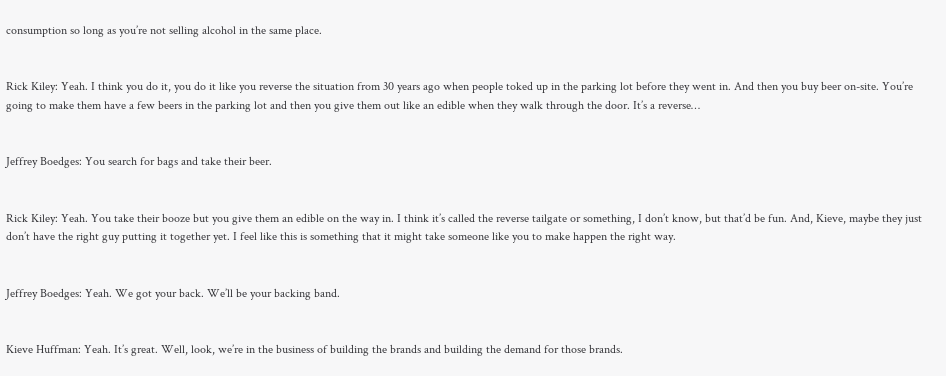consumption so long as you’re not selling alcohol in the same place.


Rick Kiley: Yeah. I think you do it, you do it like you reverse the situation from 30 years ago when people toked up in the parking lot before they went in. And then you buy beer on-site. You’re going to make them have a few beers in the parking lot and then you give them out like an edible when they walk through the door. It’s a reverse…


Jeffrey Boedges: You search for bags and take their beer.


Rick Kiley: Yeah. You take their booze but you give them an edible on the way in. I think it’s called the reverse tailgate or something, I don’t know, but that’d be fun. And, Kieve, maybe they just don’t have the right guy putting it together yet. I feel like this is something that it might take someone like you to make happen the right way.


Jeffrey Boedges: Yeah. We got your back. We’ll be your backing band.


Kieve Huffman: Yeah. It’s great. Well, look, we’re in the business of building the brands and building the demand for those brands.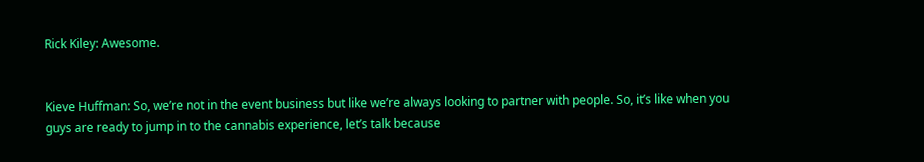Rick Kiley: Awesome.


Kieve Huffman: So, we’re not in the event business but like we’re always looking to partner with people. So, it’s like when you guys are ready to jump in to the cannabis experience, let’s talk because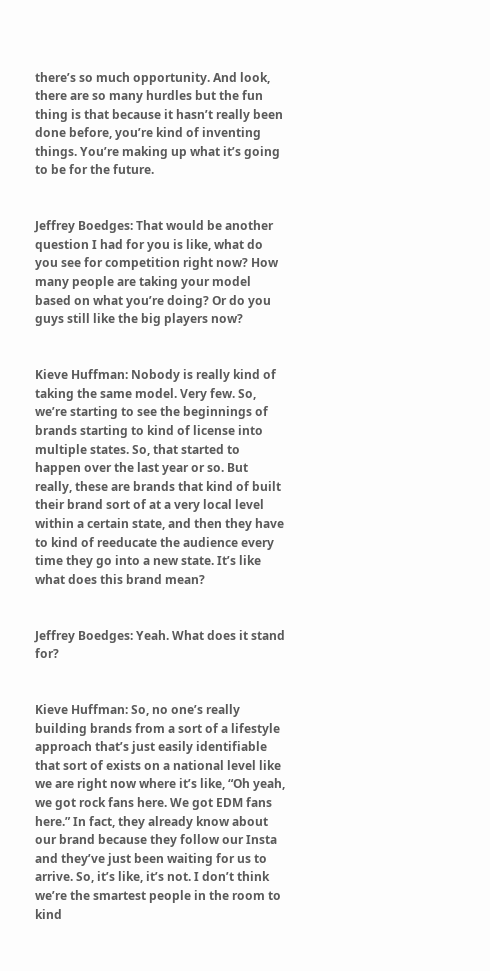there’s so much opportunity. And look, there are so many hurdles but the fun thing is that because it hasn’t really been done before, you’re kind of inventing things. You’re making up what it’s going to be for the future.


Jeffrey Boedges: That would be another question I had for you is like, what do you see for competition right now? How many people are taking your model based on what you’re doing? Or do you guys still like the big players now?


Kieve Huffman: Nobody is really kind of taking the same model. Very few. So, we’re starting to see the beginnings of brands starting to kind of license into multiple states. So, that started to happen over the last year or so. But really, these are brands that kind of built their brand sort of at a very local level within a certain state, and then they have to kind of reeducate the audience every time they go into a new state. It’s like what does this brand mean?


Jeffrey Boedges: Yeah. What does it stand for?


Kieve Huffman: So, no one’s really building brands from a sort of a lifestyle approach that’s just easily identifiable that sort of exists on a national level like we are right now where it’s like, “Oh yeah, we got rock fans here. We got EDM fans here.” In fact, they already know about our brand because they follow our Insta and they’ve just been waiting for us to arrive. So, it’s like, it’s not. I don’t think we’re the smartest people in the room to kind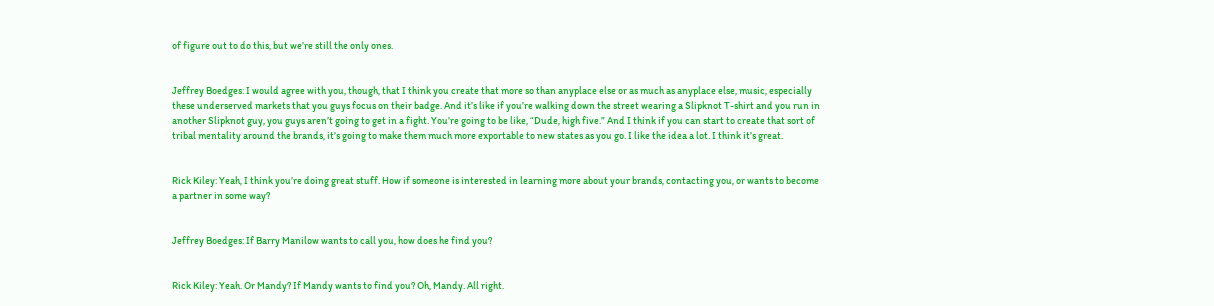of figure out to do this, but we’re still the only ones.


Jeffrey Boedges: I would agree with you, though, that I think you create that more so than anyplace else or as much as anyplace else, music, especially these underserved markets that you guys focus on their badge. And it’s like if you’re walking down the street wearing a Slipknot T-shirt and you run in another Slipknot guy, you guys aren’t going to get in a fight. You’re going to be like, “Dude, high five.” And I think if you can start to create that sort of tribal mentality around the brands, it’s going to make them much more exportable to new states as you go. I like the idea a lot. I think it’s great.


Rick Kiley: Yeah, I think you’re doing great stuff. How if someone is interested in learning more about your brands, contacting you, or wants to become a partner in some way?


Jeffrey Boedges: If Barry Manilow wants to call you, how does he find you?


Rick Kiley: Yeah. Or Mandy? If Mandy wants to find you? Oh, Mandy. All right.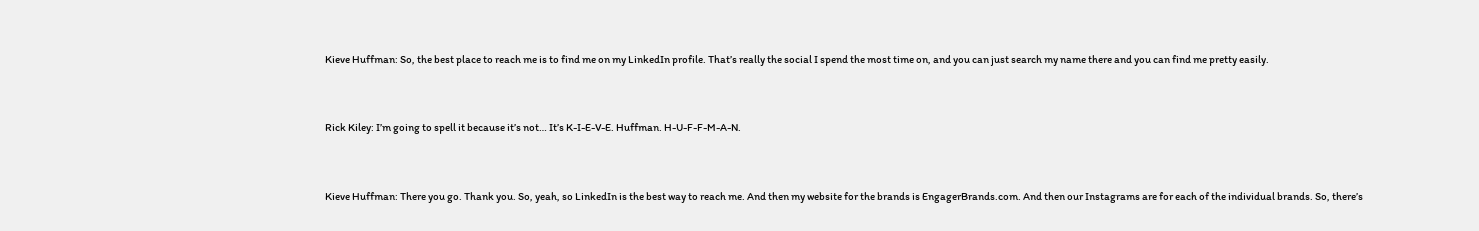Kieve Huffman: So, the best place to reach me is to find me on my LinkedIn profile. That’s really the social I spend the most time on, and you can just search my name there and you can find me pretty easily.


Rick Kiley: I’m going to spell it because it’s not… It’s K-I-E-V-E. Huffman. H-U-F-F-M-A-N.


Kieve Huffman: There you go. Thank you. So, yeah, so LinkedIn is the best way to reach me. And then my website for the brands is EngagerBrands.com. And then our Instagrams are for each of the individual brands. So, there’s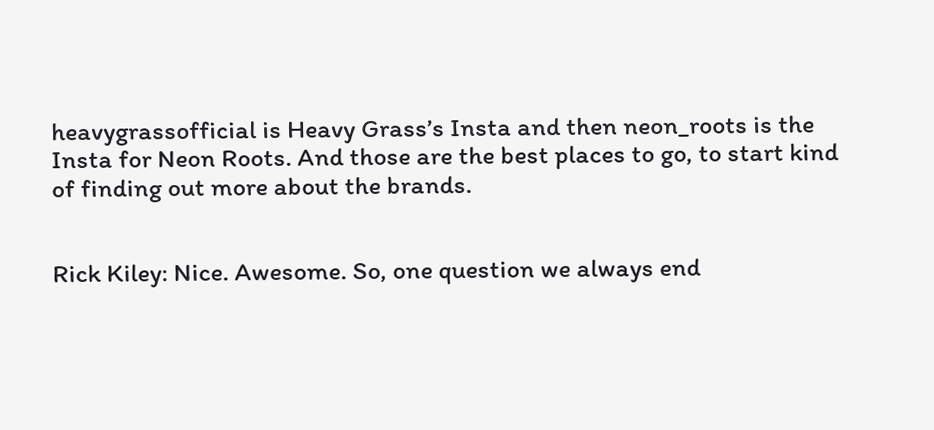heavygrassofficial is Heavy Grass’s Insta and then neon_roots is the Insta for Neon Roots. And those are the best places to go, to start kind of finding out more about the brands.


Rick Kiley: Nice. Awesome. So, one question we always end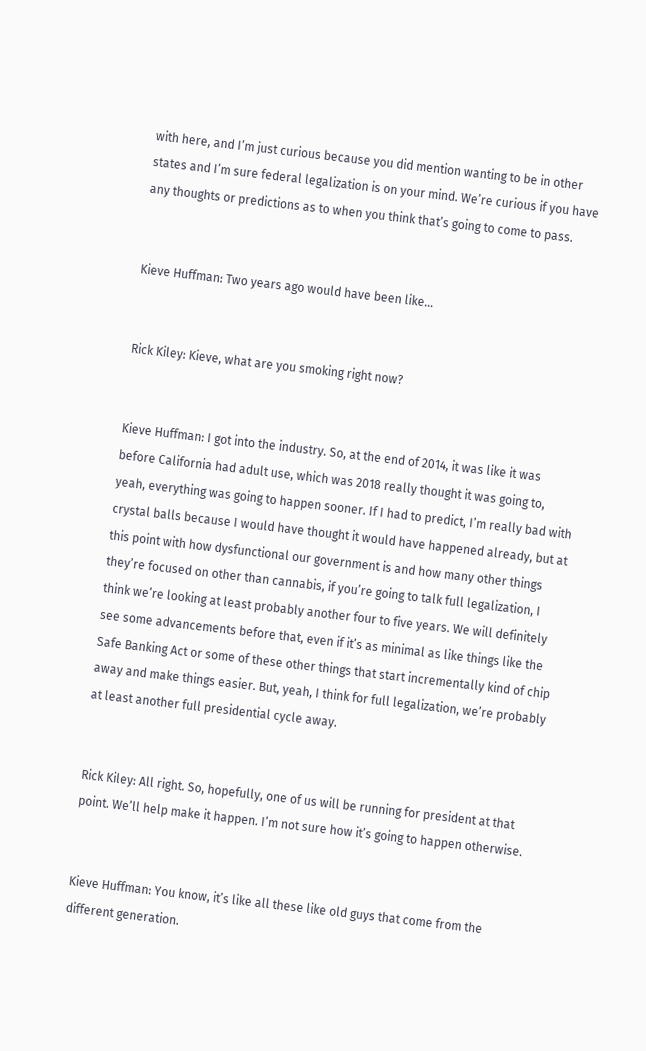with here, and I’m just curious because you did mention wanting to be in other states and I’m sure federal legalization is on your mind. We’re curious if you have any thoughts or predictions as to when you think that’s going to come to pass.


Kieve Huffman: Two years ago would have been like…


Rick Kiley: Kieve, what are you smoking right now?


Kieve Huffman: I got into the industry. So, at the end of 2014, it was like it was before California had adult use, which was 2018 really thought it was going to, yeah, everything was going to happen sooner. If I had to predict, I’m really bad with crystal balls because I would have thought it would have happened already, but at this point with how dysfunctional our government is and how many other things they’re focused on other than cannabis, if you’re going to talk full legalization, I think we’re looking at least probably another four to five years. We will definitely see some advancements before that, even if it’s as minimal as like things like the Safe Banking Act or some of these other things that start incrementally kind of chip away and make things easier. But, yeah, I think for full legalization, we’re probably at least another full presidential cycle away.


Rick Kiley: All right. So, hopefully, one of us will be running for president at that point. We’ll help make it happen. I’m not sure how it’s going to happen otherwise.


Kieve Huffman: You know, it’s like all these like old guys that come from the different generation.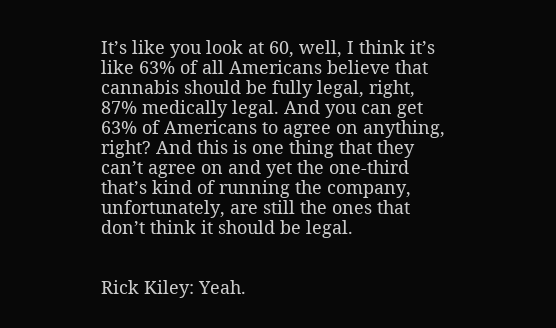It’s like you look at 60, well, I think it’s like 63% of all Americans believe that cannabis should be fully legal, right, 87% medically legal. And you can get 63% of Americans to agree on anything, right? And this is one thing that they can’t agree on and yet the one-third that’s kind of running the company, unfortunately, are still the ones that don’t think it should be legal.


Rick Kiley: Yeah.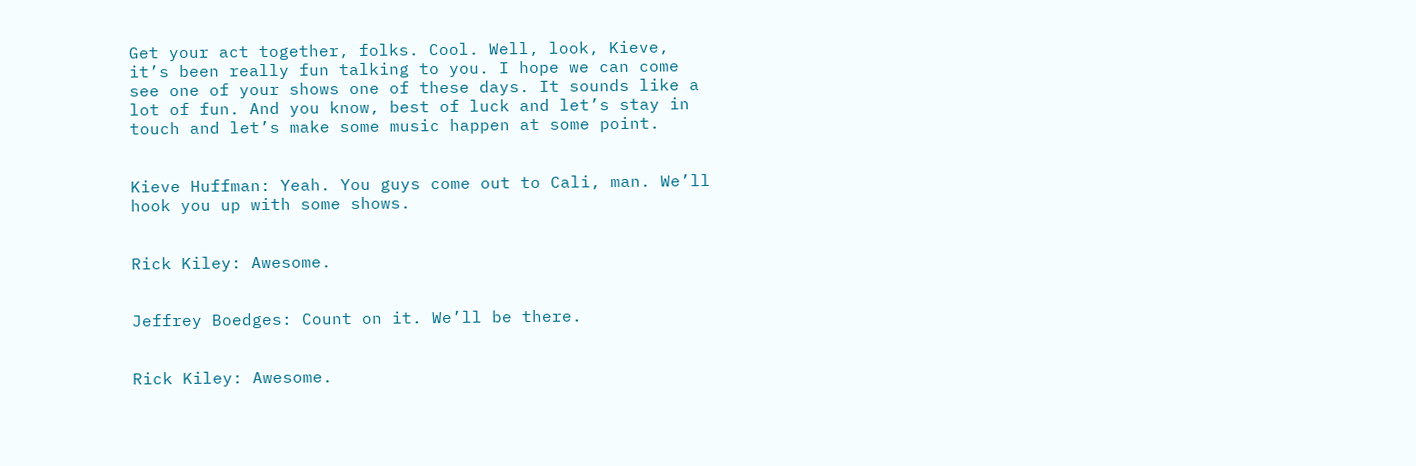Get your act together, folks. Cool. Well, look, Kieve, it’s been really fun talking to you. I hope we can come see one of your shows one of these days. It sounds like a lot of fun. And you know, best of luck and let’s stay in touch and let’s make some music happen at some point.


Kieve Huffman: Yeah. You guys come out to Cali, man. We’ll hook you up with some shows.


Rick Kiley: Awesome.


Jeffrey Boedges: Count on it. We’ll be there.


Rick Kiley: Awesome.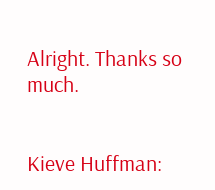Alright. Thanks so much.


Kieve Huffman: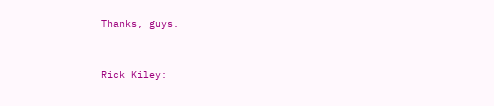Thanks, guys.


Rick Kiley: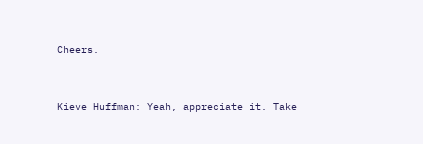Cheers.


Kieve Huffman: Yeah, appreciate it. Take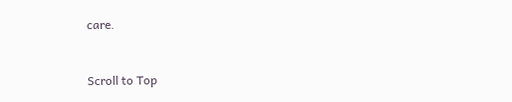care.



Scroll to Top